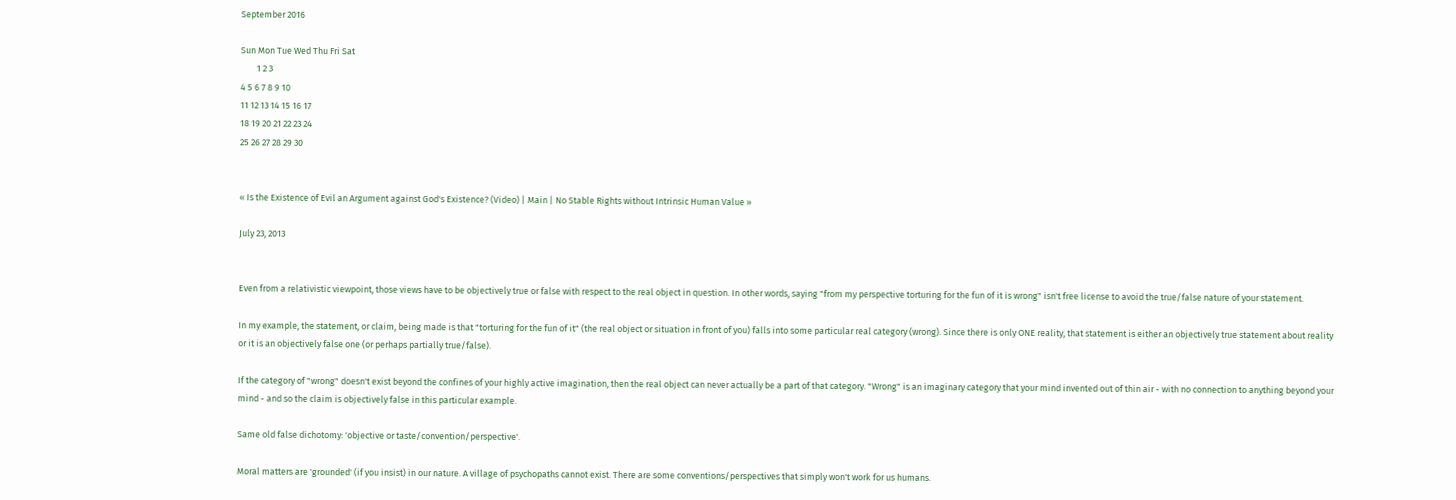September 2016

Sun Mon Tue Wed Thu Fri Sat
        1 2 3
4 5 6 7 8 9 10
11 12 13 14 15 16 17
18 19 20 21 22 23 24
25 26 27 28 29 30


« Is the Existence of Evil an Argument against God's Existence? (Video) | Main | No Stable Rights without Intrinsic Human Value »

July 23, 2013


Even from a relativistic viewpoint, those views have to be objectively true or false with respect to the real object in question. In other words, saying "from my perspective torturing for the fun of it is wrong" isn't free license to avoid the true/false nature of your statement.

In my example, the statement, or claim, being made is that "torturing for the fun of it" (the real object or situation in front of you) falls into some particular real category (wrong). Since there is only ONE reality, that statement is either an objectively true statement about reality or it is an objectively false one (or perhaps partially true/false).

If the category of "wrong" doesn't exist beyond the confines of your highly active imagination, then the real object can never actually be a part of that category. "Wrong" is an imaginary category that your mind invented out of thin air - with no connection to anything beyond your mind - and so the claim is objectively false in this particular example.

Same old false dichotomy: 'objective or taste/convention/perspective'.

Moral matters are 'grounded' (if you insist) in our nature. A village of psychopaths cannot exist. There are some conventions/perspectives that simply won't work for us humans.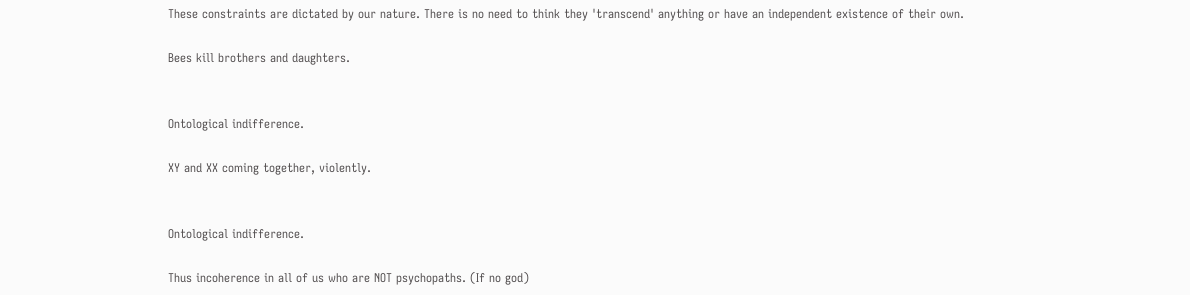These constraints are dictated by our nature. There is no need to think they 'transcend' anything or have an independent existence of their own.

Bees kill brothers and daughters.


Ontological indifference.

XY and XX coming together, violently.


Ontological indifference.

Thus incoherence in all of us who are NOT psychopaths. (If no god)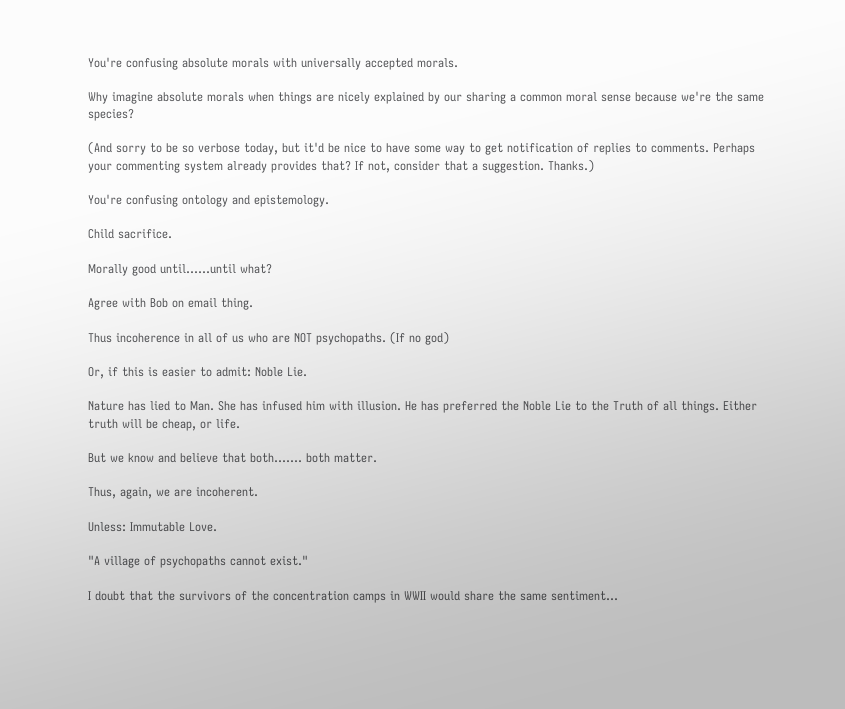You're confusing absolute morals with universally accepted morals.

Why imagine absolute morals when things are nicely explained by our sharing a common moral sense because we're the same species?

(And sorry to be so verbose today, but it'd be nice to have some way to get notification of replies to comments. Perhaps your commenting system already provides that? If not, consider that a suggestion. Thanks.)

You're confusing ontology and epistemology.

Child sacrifice.

Morally good until......until what?

Agree with Bob on email thing.

Thus incoherence in all of us who are NOT psychopaths. (If no god)

Or, if this is easier to admit: Noble Lie.

Nature has lied to Man. She has infused him with illusion. He has preferred the Noble Lie to the Truth of all things. Either truth will be cheap, or life.

But we know and believe that both....... both matter.

Thus, again, we are incoherent.

Unless: Immutable Love.

"A village of psychopaths cannot exist."

I doubt that the survivors of the concentration camps in WWII would share the same sentiment...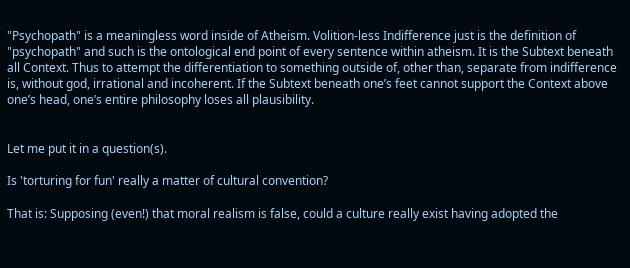"Psychopath" is a meaningless word inside of Atheism. Volition-less Indifference just is the definition of "psychopath" and such is the ontological end point of every sentence within atheism. It is the Subtext beneath all Context. Thus to attempt the differentiation to something outside of, other than, separate from indifference is, without god, irrational and incoherent. If the Subtext beneath one’s feet cannot support the Context above one’s head, one’s entire philosophy loses all plausibility.


Let me put it in a question(s).

Is 'torturing for fun' really a matter of cultural convention?

That is: Supposing (even!) that moral realism is false, could a culture really exist having adopted the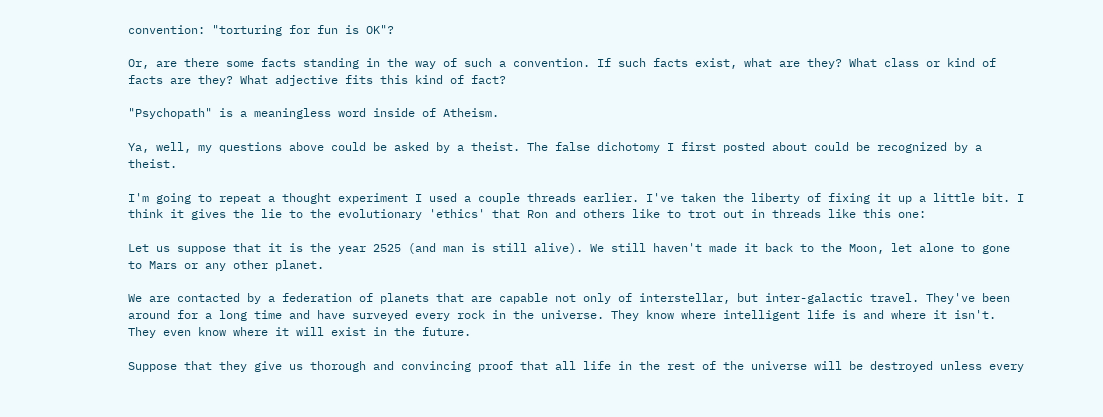convention: "torturing for fun is OK"?

Or, are there some facts standing in the way of such a convention. If such facts exist, what are they? What class or kind of facts are they? What adjective fits this kind of fact?

"Psychopath" is a meaningless word inside of Atheism.

Ya, well, my questions above could be asked by a theist. The false dichotomy I first posted about could be recognized by a theist.

I'm going to repeat a thought experiment I used a couple threads earlier. I've taken the liberty of fixing it up a little bit. I think it gives the lie to the evolutionary 'ethics' that Ron and others like to trot out in threads like this one:

Let us suppose that it is the year 2525 (and man is still alive). We still haven't made it back to the Moon, let alone to gone to Mars or any other planet.

We are contacted by a federation of planets that are capable not only of interstellar, but inter-galactic travel. They've been around for a long time and have surveyed every rock in the universe. They know where intelligent life is and where it isn't. They even know where it will exist in the future.

Suppose that they give us thorough and convincing proof that all life in the rest of the universe will be destroyed unless every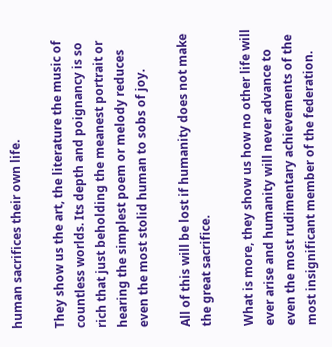human sacrifices their own life.

They show us the art, the literature the music of countless worlds. Its depth and poignancy is so rich that just beholding the meanest portrait or hearing the simplest poem or melody reduces even the most stolid human to sobs of joy.

All of this will be lost if humanity does not make the great sacrifice.

What is more, they show us how no other life will ever arise and humanity will never advance to even the most rudimentary achievements of the most insignificant member of the federation.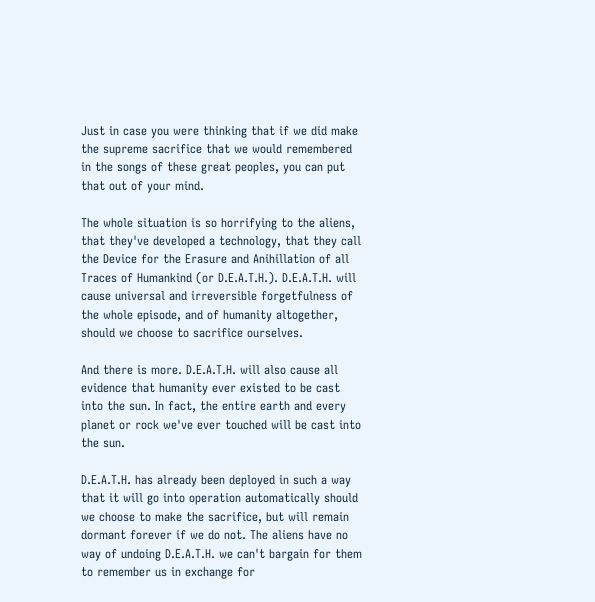Just in case you were thinking that if we did make the supreme sacrifice that we would remembered in the songs of these great peoples, you can put that out of your mind.

The whole situation is so horrifying to the aliens, that they've developed a technology, that they call the Device for the Erasure and Anihillation of all Traces of Humankind (or D.E.A.T.H.). D.E.A.T.H. will cause universal and irreversible forgetfulness of the whole episode, and of humanity altogether, should we choose to sacrifice ourselves.

And there is more. D.E.A.T.H. will also cause all evidence that humanity ever existed to be cast into the sun. In fact, the entire earth and every planet or rock we've ever touched will be cast into the sun.

D.E.A.T.H. has already been deployed in such a way that it will go into operation automatically should we choose to make the sacrifice, but will remain dormant forever if we do not. The aliens have no way of undoing D.E.A.T.H. we can't bargain for them to remember us in exchange for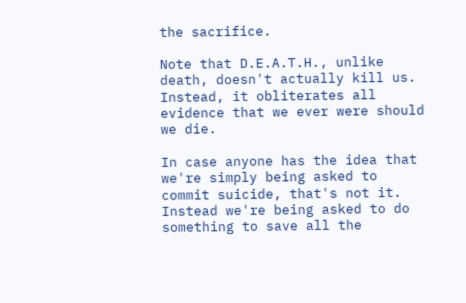the sacrifice.

Note that D.E.A.T.H., unlike death, doesn't actually kill us. Instead, it obliterates all evidence that we ever were should we die.

In case anyone has the idea that we're simply being asked to commit suicide, that's not it. Instead we're being asked to do something to save all the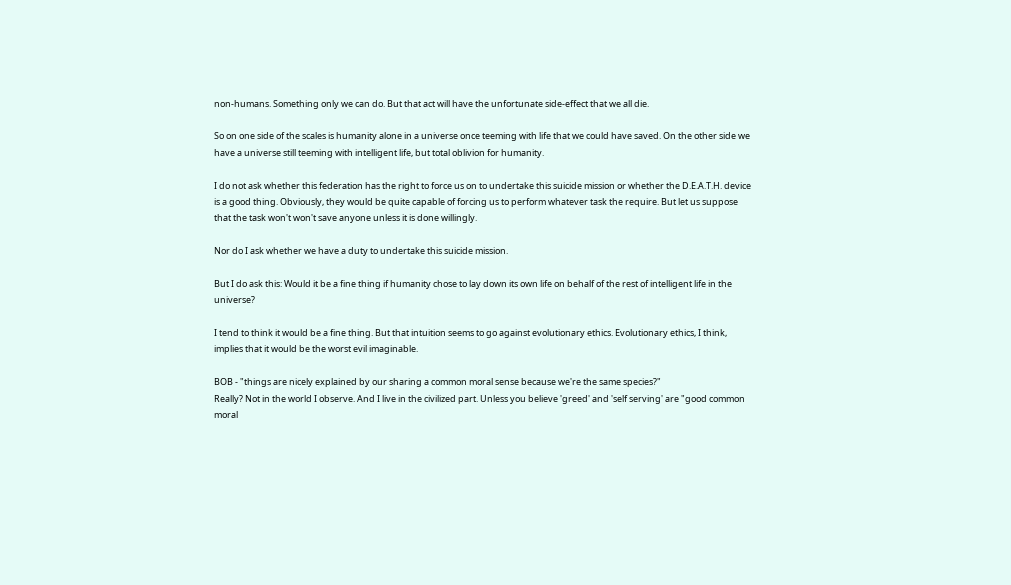non-humans. Something only we can do. But that act will have the unfortunate side-effect that we all die.

So on one side of the scales is humanity alone in a universe once teeming with life that we could have saved. On the other side we have a universe still teeming with intelligent life, but total oblivion for humanity.

I do not ask whether this federation has the right to force us on to undertake this suicide mission or whether the D.E.A.T.H. device is a good thing. Obviously, they would be quite capable of forcing us to perform whatever task the require. But let us suppose that the task won't won't save anyone unless it is done willingly.

Nor do I ask whether we have a duty to undertake this suicide mission.

But I do ask this: Would it be a fine thing if humanity chose to lay down its own life on behalf of the rest of intelligent life in the universe?

I tend to think it would be a fine thing. But that intuition seems to go against evolutionary ethics. Evolutionary ethics, I think, implies that it would be the worst evil imaginable.

BOB - "things are nicely explained by our sharing a common moral sense because we're the same species?"
Really? Not in the world I observe. And I live in the civilized part. Unless you believe 'greed' and 'self serving' are "good common moral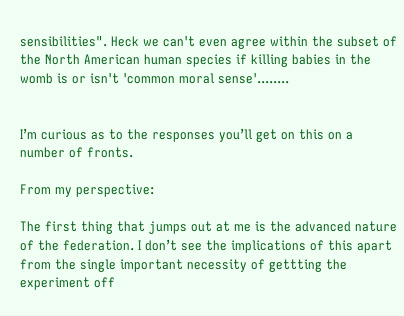sensibilities". Heck we can't even agree within the subset of the North American human species if killing babies in the womb is or isn't 'common moral sense'........


I’m curious as to the responses you’ll get on this on a number of fronts.

From my perspective:

The first thing that jumps out at me is the advanced nature of the federation. I don’t see the implications of this apart from the single important necessity of gettting the experiment off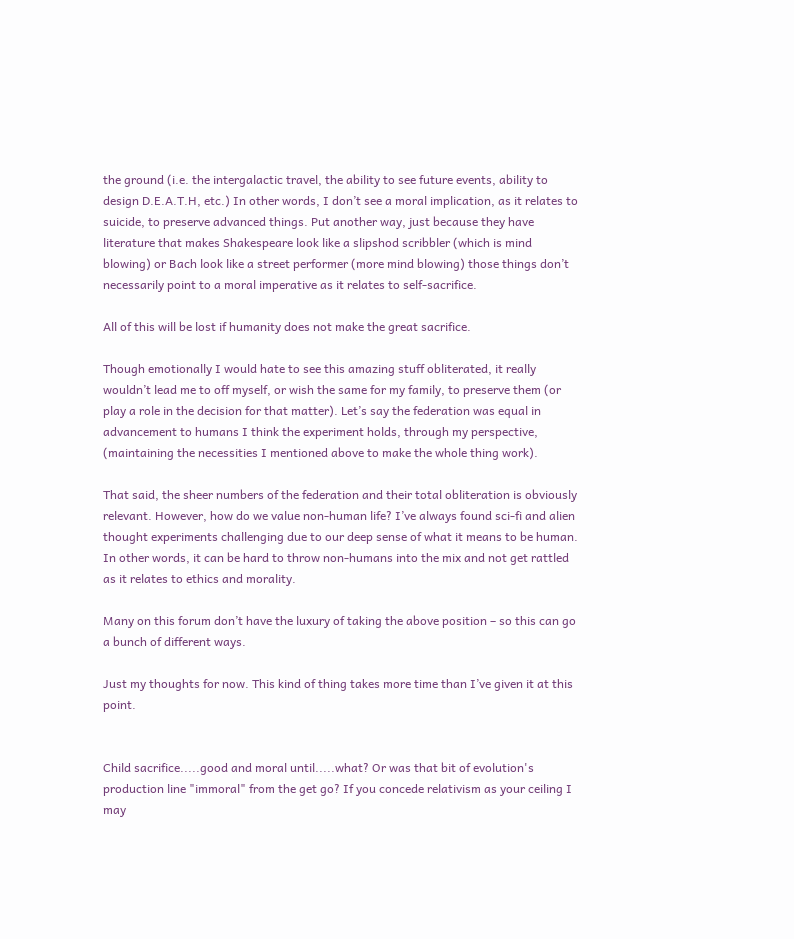the ground (i.e. the intergalactic travel, the ability to see future events, ability to design D.E.A.T.H, etc.) In other words, I don’t see a moral implication, as it relates to suicide, to preserve advanced things. Put another way, just because they have literature that makes Shakespeare look like a slipshod scribbler (which is mind blowing) or Bach look like a street performer (more mind blowing) those things don’t necessarily point to a moral imperative as it relates to self-sacrifice.

All of this will be lost if humanity does not make the great sacrifice.

Though emotionally I would hate to see this amazing stuff obliterated, it really wouldn’t lead me to off myself, or wish the same for my family, to preserve them (or play a role in the decision for that matter). Let’s say the federation was equal in advancement to humans I think the experiment holds, through my perspective, (maintaining the necessities I mentioned above to make the whole thing work).

That said, the sheer numbers of the federation and their total obliteration is obviously relevant. However, how do we value non-human life? I’ve always found sci-fi and alien thought experiments challenging due to our deep sense of what it means to be human. In other words, it can be hard to throw non-humans into the mix and not get rattled as it relates to ethics and morality.

Many on this forum don’t have the luxury of taking the above position – so this can go a bunch of different ways.

Just my thoughts for now. This kind of thing takes more time than I’ve given it at this point.


Child sacrifice.....good and moral until.....what? Or was that bit of evolution's production line "immoral" from the get go? If you concede relativism as your ceiling I may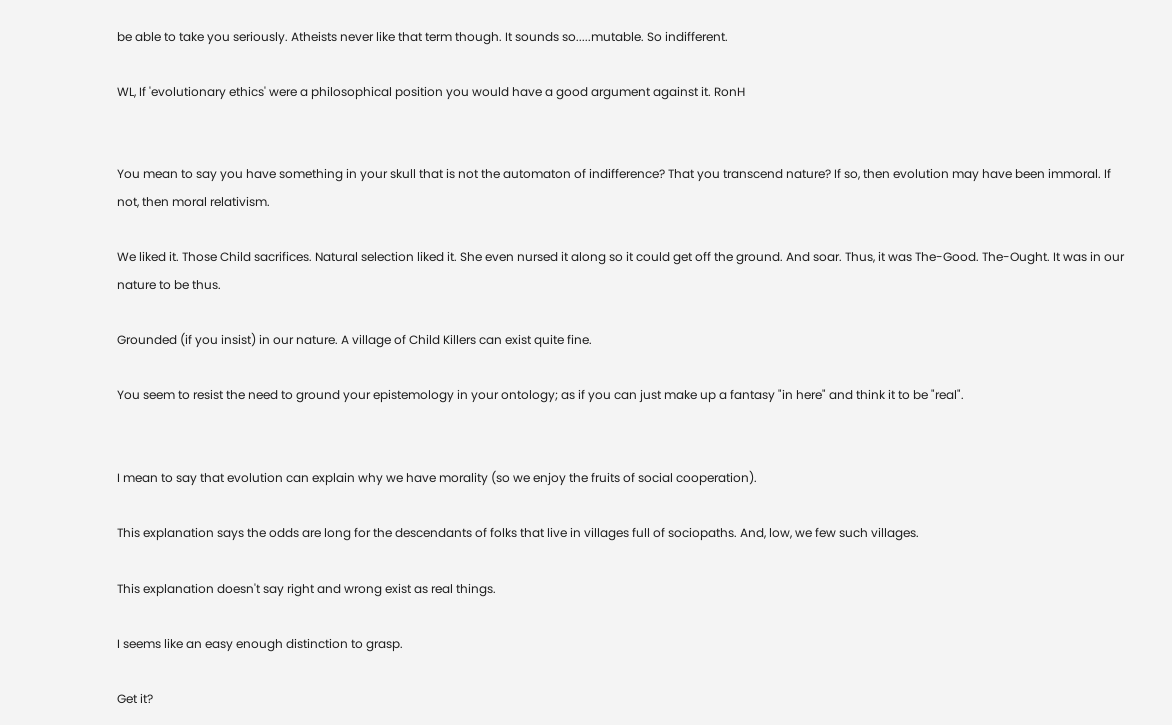be able to take you seriously. Atheists never like that term though. It sounds so.....mutable. So indifferent.

WL, If 'evolutionary ethics' were a philosophical position you would have a good argument against it. RonH


You mean to say you have something in your skull that is not the automaton of indifference? That you transcend nature? If so, then evolution may have been immoral. If not, then moral relativism.

We liked it. Those Child sacrifices. Natural selection liked it. She even nursed it along so it could get off the ground. And soar. Thus, it was The-Good. The-Ought. It was in our nature to be thus.

Grounded (if you insist) in our nature. A village of Child Killers can exist quite fine.

You seem to resist the need to ground your epistemology in your ontology; as if you can just make up a fantasy "in here" and think it to be "real".


I mean to say that evolution can explain why we have morality (so we enjoy the fruits of social cooperation).

This explanation says the odds are long for the descendants of folks that live in villages full of sociopaths. And, low, we few such villages.

This explanation doesn't say right and wrong exist as real things.

I seems like an easy enough distinction to grasp.

Get it?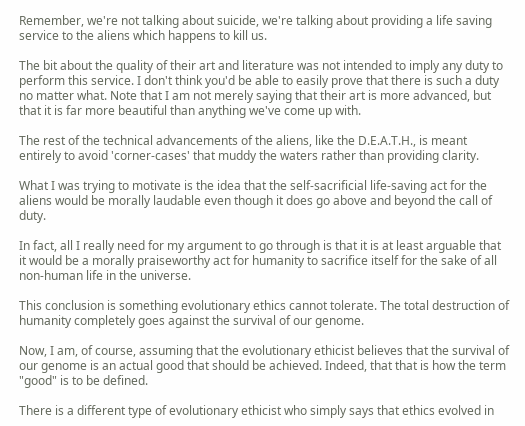Remember, we're not talking about suicide, we're talking about providing a life saving service to the aliens which happens to kill us.

The bit about the quality of their art and literature was not intended to imply any duty to perform this service. I don't think you'd be able to easily prove that there is such a duty no matter what. Note that I am not merely saying that their art is more advanced, but that it is far more beautiful than anything we've come up with.

The rest of the technical advancements of the aliens, like the D.E.A.T.H., is meant entirely to avoid 'corner-cases' that muddy the waters rather than providing clarity.

What I was trying to motivate is the idea that the self-sacrificial life-saving act for the aliens would be morally laudable even though it does go above and beyond the call of duty.

In fact, all I really need for my argument to go through is that it is at least arguable that it would be a morally praiseworthy act for humanity to sacrifice itself for the sake of all non-human life in the universe.

This conclusion is something evolutionary ethics cannot tolerate. The total destruction of humanity completely goes against the survival of our genome.

Now, I am, of course, assuming that the evolutionary ethicist believes that the survival of our genome is an actual good that should be achieved. Indeed, that that is how the term "good" is to be defined.

There is a different type of evolutionary ethicist who simply says that ethics evolved in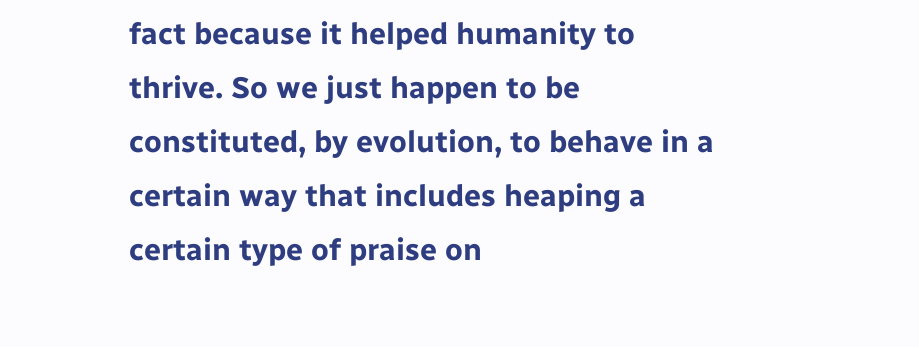fact because it helped humanity to thrive. So we just happen to be constituted, by evolution, to behave in a certain way that includes heaping a certain type of praise on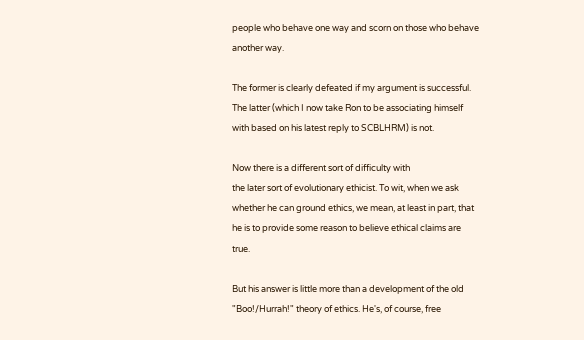people who behave one way and scorn on those who behave another way.

The former is clearly defeated if my argument is successful. The latter (which I now take Ron to be associating himself with based on his latest reply to SCBLHRM) is not.

Now there is a different sort of difficulty with
the later sort of evolutionary ethicist. To wit, when we ask whether he can ground ethics, we mean, at least in part, that he is to provide some reason to believe ethical claims are true.

But his answer is little more than a development of the old "Boo!/Hurrah!" theory of ethics. He's, of course, free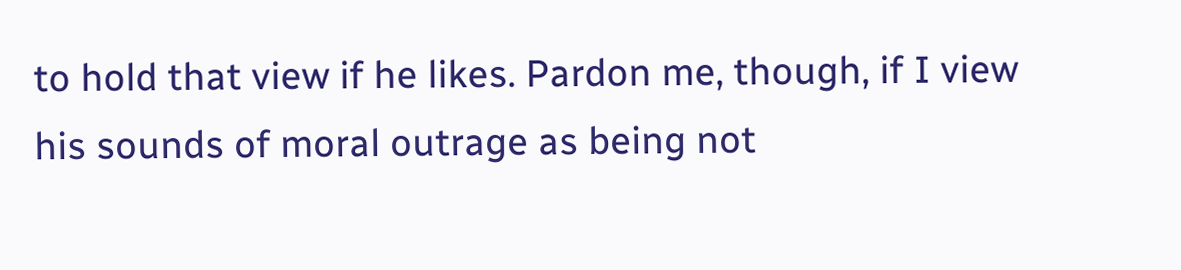to hold that view if he likes. Pardon me, though, if I view his sounds of moral outrage as being not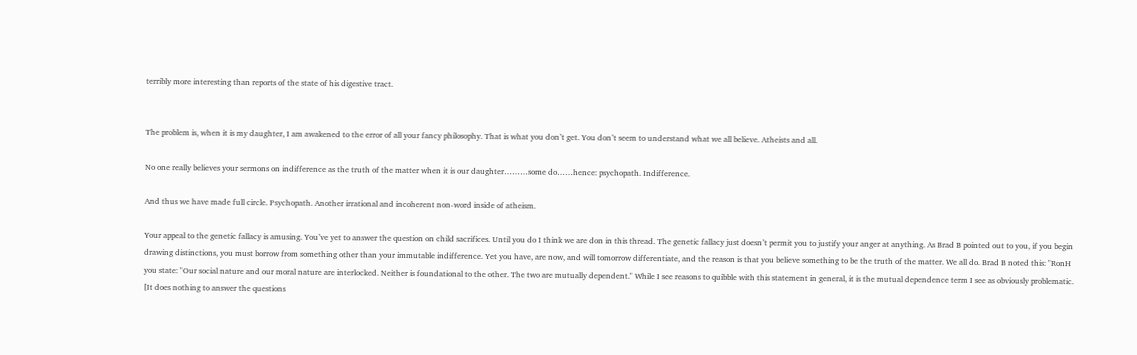terribly more interesting than reports of the state of his digestive tract.


The problem is, when it is my daughter, I am awakened to the error of all your fancy philosophy. That is what you don’t get. You don’t seem to understand what we all believe. Atheists and all.

No one really believes your sermons on indifference as the truth of the matter when it is our daughter………some do……hence: psychopath. Indifference.

And thus we have made full circle. Psychopath. Another irrational and incoherent non-word inside of atheism.

Your appeal to the genetic fallacy is amusing. You’ve yet to answer the question on child sacrifices. Until you do I think we are don in this thread. The genetic fallacy just doesn’t permit you to justify your anger at anything. As Brad B pointed out to you, if you begin drawing distinctions, you must borrow from something other than your immutable indifference. Yet you have, are now, and will tomorrow differentiate, and the reason is that you believe something to be the truth of the matter. We all do. Brad B noted this: "RonH you state: "Our social nature and our moral nature are interlocked. Neither is foundational to the other. The two are mutually dependent." While I see reasons to quibble with this statement in general, it is the mutual dependence term I see as obviously problematic. [It does nothing to answer the questions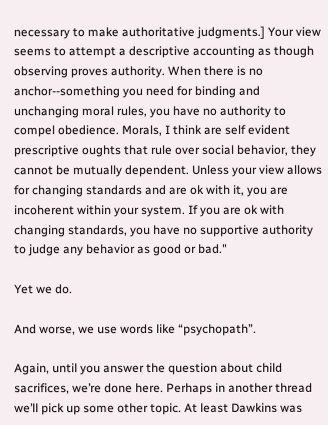necessary to make authoritative judgments.] Your view seems to attempt a descriptive accounting as though observing proves authority. When there is no anchor--something you need for binding and unchanging moral rules, you have no authority to compel obedience. Morals, I think are self evident prescriptive oughts that rule over social behavior, they cannot be mutually dependent. Unless your view allows for changing standards and are ok with it, you are incoherent within your system. If you are ok with changing standards, you have no supportive authority to judge any behavior as good or bad."

Yet we do.

And worse, we use words like “psychopath”.

Again, until you answer the question about child sacrifices, we’re done here. Perhaps in another thread we’ll pick up some other topic. At least Dawkins was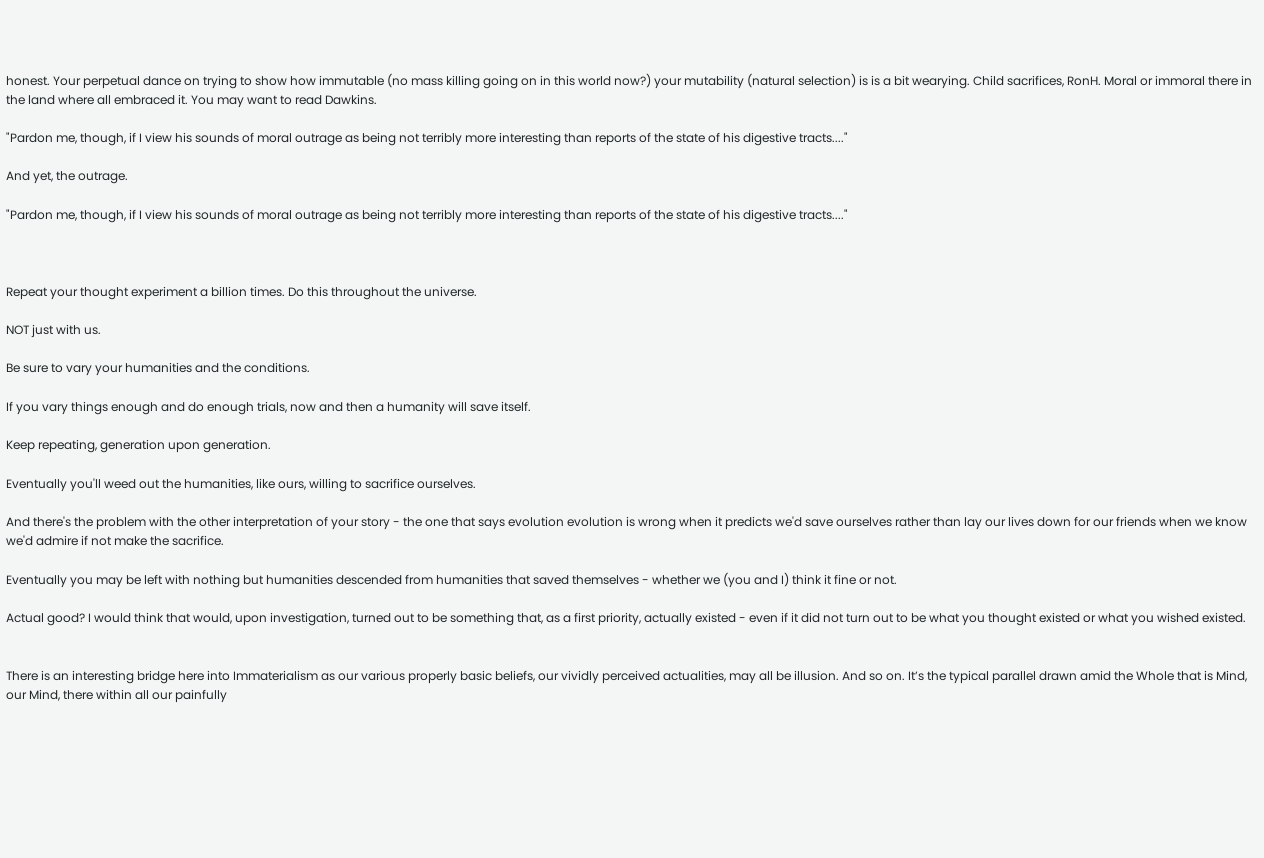honest. Your perpetual dance on trying to show how immutable (no mass killing going on in this world now?) your mutability (natural selection) is is a bit wearying. Child sacrifices, RonH. Moral or immoral there in the land where all embraced it. You may want to read Dawkins.

"Pardon me, though, if I view his sounds of moral outrage as being not terribly more interesting than reports of the state of his digestive tracts...."

And yet, the outrage.

"Pardon me, though, if I view his sounds of moral outrage as being not terribly more interesting than reports of the state of his digestive tracts...."



Repeat your thought experiment a billion times. Do this throughout the universe.

NOT just with us.

Be sure to vary your humanities and the conditions.

If you vary things enough and do enough trials, now and then a humanity will save itself.

Keep repeating, generation upon generation.

Eventually you'll weed out the humanities, like ours, willing to sacrifice ourselves.

And there's the problem with the other interpretation of your story - the one that says evolution evolution is wrong when it predicts we'd save ourselves rather than lay our lives down for our friends when we know we'd admire if not make the sacrifice.

Eventually you may be left with nothing but humanities descended from humanities that saved themselves - whether we (you and I) think it fine or not.

Actual good? I would think that would, upon investigation, turned out to be something that, as a first priority, actually existed - even if it did not turn out to be what you thought existed or what you wished existed.


There is an interesting bridge here into Immaterialism as our various properly basic beliefs, our vividly perceived actualities, may all be illusion. And so on. It’s the typical parallel drawn amid the Whole that is Mind, our Mind, there within all our painfully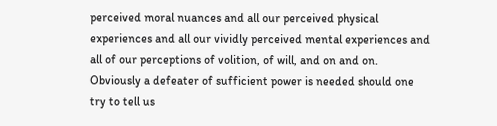perceived moral nuances and all our perceived physical experiences and all our vividly perceived mental experiences and all of our perceptions of volition, of will, and on and on. Obviously a defeater of sufficient power is needed should one try to tell us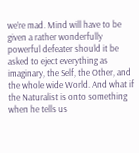we’re mad. Mind will have to be given a rather wonderfully powerful defeater should it be asked to eject everything as imaginary, the Self, the Other, and the whole wide World. And what if the Naturalist is onto something when he tells us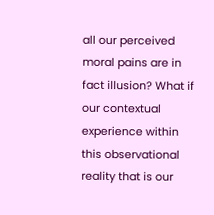all our perceived moral pains are in fact illusion? What if our contextual experience within this observational reality that is our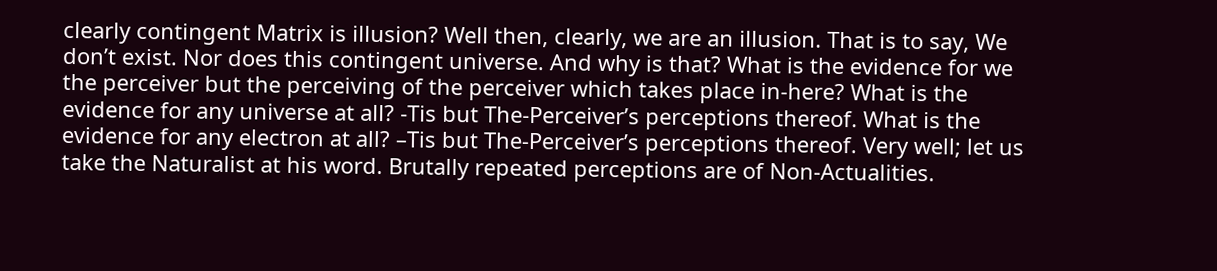clearly contingent Matrix is illusion? Well then, clearly, we are an illusion. That is to say, We don’t exist. Nor does this contingent universe. And why is that? What is the evidence for we the perceiver but the perceiving of the perceiver which takes place in-here? What is the evidence for any universe at all? -Tis but The-Perceiver’s perceptions thereof. What is the evidence for any electron at all? –Tis but The-Perceiver’s perceptions thereof. Very well; let us take the Naturalist at his word. Brutally repeated perceptions are of Non-Actualities.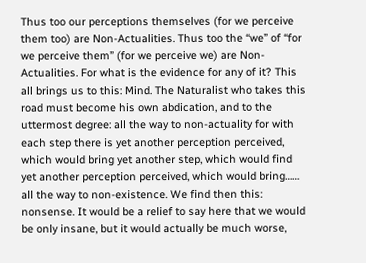Thus too our perceptions themselves (for we perceive them too) are Non-Actualities. Thus too the “we” of “for we perceive them” (for we perceive we) are Non-Actualities. For what is the evidence for any of it? This all brings us to this: Mind. The Naturalist who takes this road must become his own abdication, and to the uttermost degree: all the way to non-actuality for with each step there is yet another perception perceived, which would bring yet another step, which would find yet another perception perceived, which would bring…… all the way to non-existence. We find then this: nonsense. It would be a relief to say here that we would be only insane, but it would actually be much worse,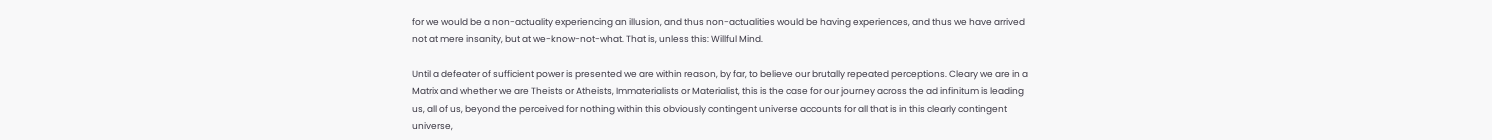for we would be a non-actuality experiencing an illusion, and thus non-actualities would be having experiences, and thus we have arrived not at mere insanity, but at we-know-not-what. That is, unless this: Willful Mind.

Until a defeater of sufficient power is presented we are within reason, by far, to believe our brutally repeated perceptions. Cleary we are in a Matrix and whether we are Theists or Atheists, Immaterialists or Materialist, this is the case for our journey across the ad infinitum is leading us, all of us, beyond the perceived for nothing within this obviously contingent universe accounts for all that is in this clearly contingent universe,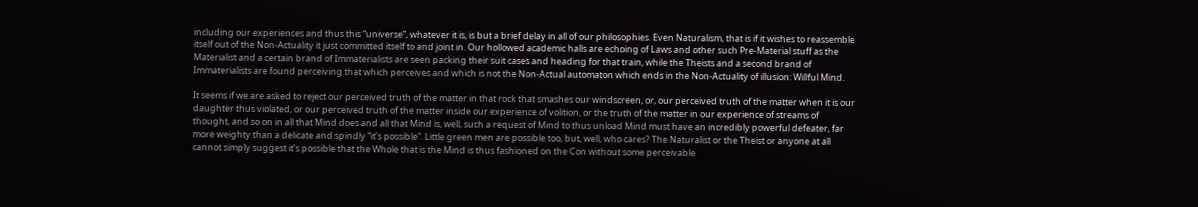including our experiences and thus this “universe”, whatever it is, is but a brief delay in all of our philosophies. Even Naturalism, that is if it wishes to reassemble itself out of the Non-Actuality it just committed itself to and joint in. Our hollowed academic halls are echoing of Laws and other such Pre-Material stuff as the Materialist and a certain brand of Immaterialists are seen packing their suit cases and heading for that train, while the Theists and a second brand of Immaterialists are found perceiving that which perceives and which is not the Non-Actual automaton which ends in the Non-Actuality of illusion: Willful Mind.

It seems if we are asked to reject our perceived truth of the matter in that rock that smashes our windscreen, or, our perceived truth of the matter when it is our daughter thus violated, or our perceived truth of the matter inside our experience of volition, or the truth of the matter in our experience of streams of thought, and so on in all that Mind does and all that Mind is, well, such a request of Mind to thus unload Mind must have an incredibly powerful defeater, far more weighty than a delicate and spindly “it’s possible”. Little green men are possible too, but, well, who cares? The Naturalist or the Theist or anyone at all cannot simply suggest it’s possible that the Whole that is the Mind is thus fashioned on the Con without some perceivable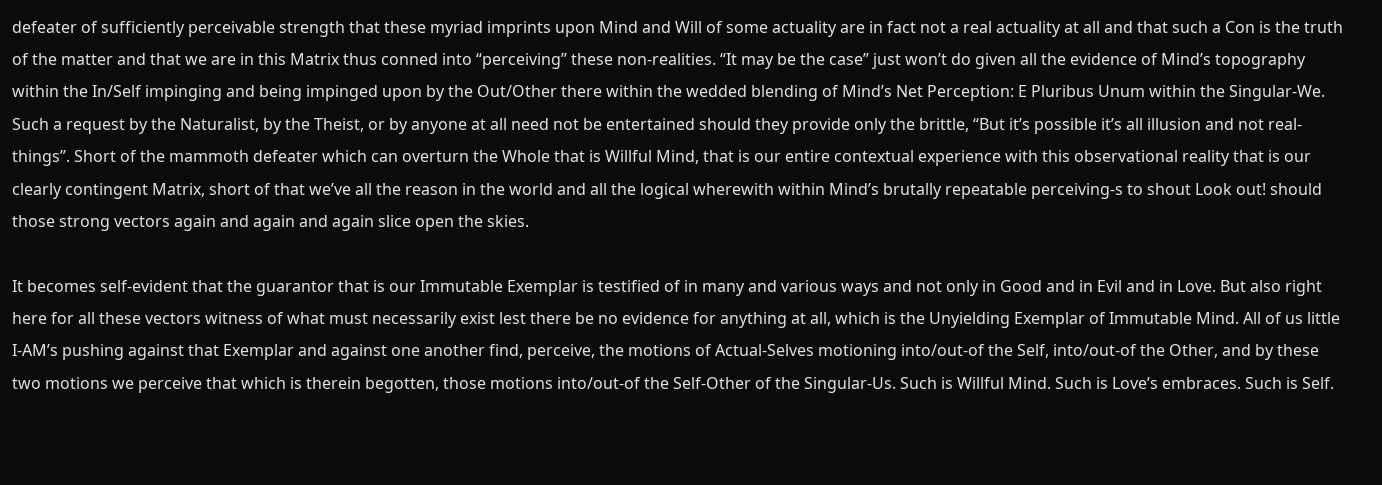defeater of sufficiently perceivable strength that these myriad imprints upon Mind and Will of some actuality are in fact not a real actuality at all and that such a Con is the truth of the matter and that we are in this Matrix thus conned into “perceiving” these non-realities. “It may be the case” just won’t do given all the evidence of Mind’s topography within the In/Self impinging and being impinged upon by the Out/Other there within the wedded blending of Mind’s Net Perception: E Pluribus Unum within the Singular-We. Such a request by the Naturalist, by the Theist, or by anyone at all need not be entertained should they provide only the brittle, “But it’s possible it’s all illusion and not real-things”. Short of the mammoth defeater which can overturn the Whole that is Willful Mind, that is our entire contextual experience with this observational reality that is our clearly contingent Matrix, short of that we’ve all the reason in the world and all the logical wherewith within Mind’s brutally repeatable perceiving-s to shout Look out! should those strong vectors again and again and again slice open the skies.

It becomes self-evident that the guarantor that is our Immutable Exemplar is testified of in many and various ways and not only in Good and in Evil and in Love. But also right here for all these vectors witness of what must necessarily exist lest there be no evidence for anything at all, which is the Unyielding Exemplar of Immutable Mind. All of us little I-AM’s pushing against that Exemplar and against one another find, perceive, the motions of Actual-Selves motioning into/out-of the Self, into/out-of the Other, and by these two motions we perceive that which is therein begotten, those motions into/out-of the Self-Other of the Singular-Us. Such is Willful Mind. Such is Love’s embraces. Such is Self.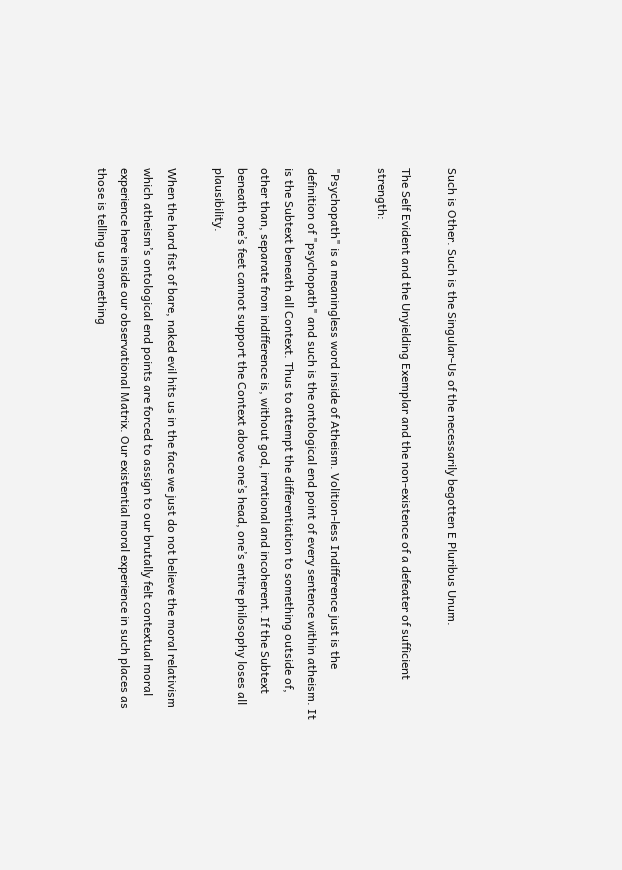Such is Other. Such is the Singular-Us of the necessarily begotten E Pluribus Unum.

The Self Evident and the Unyielding Exemplar and the non-existence of a defeater of sufficient strength:

"Psychopath" is a meaningless word inside of Atheism. Volition-less Indifference just is the definition of "psychopath" and such is the ontological end point of every sentence within atheism. It is the Subtext beneath all Context. Thus to attempt the differentiation to something outside of, other than, separate from indifference is, without god, irrational and incoherent. If the Subtext beneath one’s feet cannot support the Context above one’s head, one’s entire philosophy loses all plausibility.

When the hard fist of bare, naked evil hits us in the face we just do not believe the moral relativism which atheism’s ontological end points are forced to assign to our brutally felt contextual moral experience here inside our observational Matrix. Our existential moral experience in such places as those is telling us something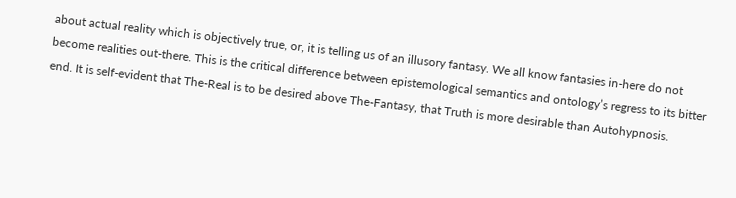about actual reality which is objectively true, or, it is telling us of an illusory fantasy. We all know fantasies in-here do not become realities out-there. This is the critical difference between epistemological semantics and ontology’s regress to its bitter end. It is self-evident that The-Real is to be desired above The-Fantasy, that Truth is more desirable than Autohypnosis.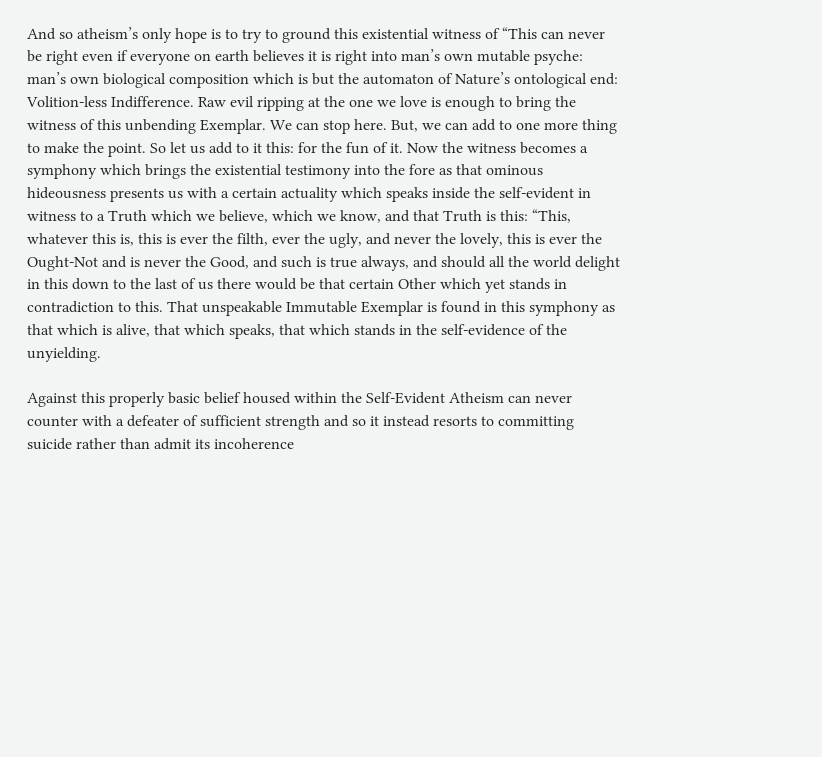And so atheism’s only hope is to try to ground this existential witness of “This can never be right even if everyone on earth believes it is right into man’s own mutable psyche: man’s own biological composition which is but the automaton of Nature’s ontological end: Volition-less Indifference. Raw evil ripping at the one we love is enough to bring the witness of this unbending Exemplar. We can stop here. But, we can add to one more thing to make the point. So let us add to it this: for the fun of it. Now the witness becomes a symphony which brings the existential testimony into the fore as that ominous hideousness presents us with a certain actuality which speaks inside the self-evident in witness to a Truth which we believe, which we know, and that Truth is this: “This, whatever this is, this is ever the filth, ever the ugly, and never the lovely, this is ever the Ought-Not and is never the Good, and such is true always, and should all the world delight in this down to the last of us there would be that certain Other which yet stands in contradiction to this. That unspeakable Immutable Exemplar is found in this symphony as that which is alive, that which speaks, that which stands in the self-evidence of the unyielding.

Against this properly basic belief housed within the Self-Evident Atheism can never counter with a defeater of sufficient strength and so it instead resorts to committing suicide rather than admit its incoherence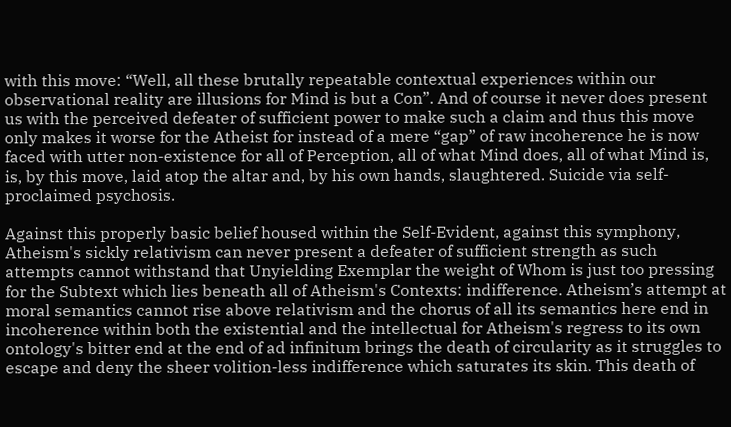with this move: “Well, all these brutally repeatable contextual experiences within our observational reality are illusions for Mind is but a Con”. And of course it never does present us with the perceived defeater of sufficient power to make such a claim and thus this move only makes it worse for the Atheist for instead of a mere “gap” of raw incoherence he is now faced with utter non-existence for all of Perception, all of what Mind does, all of what Mind is, is, by this move, laid atop the altar and, by his own hands, slaughtered. Suicide via self-proclaimed psychosis.

Against this properly basic belief housed within the Self-Evident, against this symphony, Atheism's sickly relativism can never present a defeater of sufficient strength as such attempts cannot withstand that Unyielding Exemplar the weight of Whom is just too pressing for the Subtext which lies beneath all of Atheism's Contexts: indifference. Atheism’s attempt at moral semantics cannot rise above relativism and the chorus of all its semantics here end in incoherence within both the existential and the intellectual for Atheism's regress to its own ontology's bitter end at the end of ad infinitum brings the death of circularity as it struggles to escape and deny the sheer volition-less indifference which saturates its skin. This death of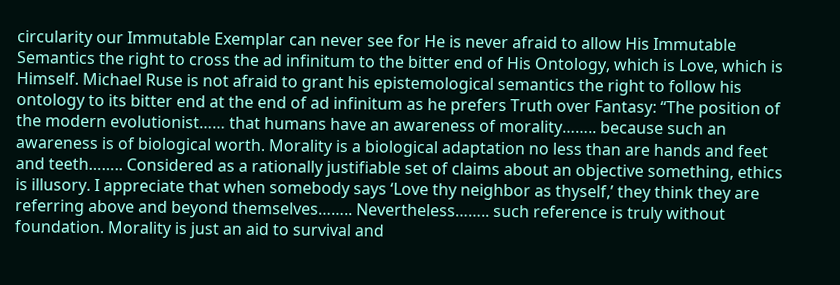circularity our Immutable Exemplar can never see for He is never afraid to allow His Immutable Semantics the right to cross the ad infinitum to the bitter end of His Ontology, which is Love, which is Himself. Michael Ruse is not afraid to grant his epistemological semantics the right to follow his ontology to its bitter end at the end of ad infinitum as he prefers Truth over Fantasy: “The position of the modern evolutionist…… that humans have an awareness of morality…….. because such an awareness is of biological worth. Morality is a biological adaptation no less than are hands and feet and teeth…….. Considered as a rationally justifiable set of claims about an objective something, ethics is illusory. I appreciate that when somebody says ‘Love thy neighbor as thyself,’ they think they are referring above and beyond themselves…….. Nevertheless…….. such reference is truly without foundation. Morality is just an aid to survival and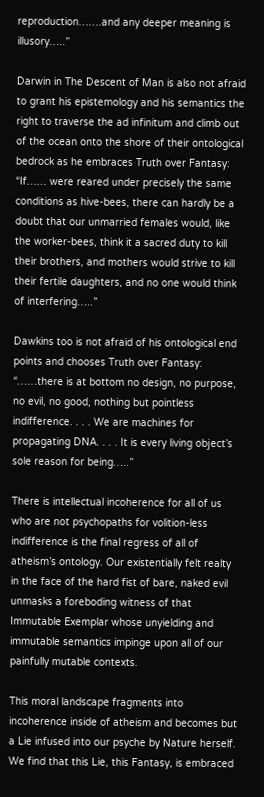reproduction…….and any deeper meaning is illusory…..”

Darwin in The Descent of Man is also not afraid to grant his epistemology and his semantics the right to traverse the ad infinitum and climb out of the ocean onto the shore of their ontological bedrock as he embraces Truth over Fantasy: “If…… were reared under precisely the same conditions as hive-bees, there can hardly be a doubt that our unmarried females would, like the worker-bees, think it a sacred duty to kill their brothers, and mothers would strive to kill their fertile daughters, and no one would think of interfering…..”

Dawkins too is not afraid of his ontological end points and chooses Truth over Fantasy: “……there is at bottom no design, no purpose, no evil, no good, nothing but pointless indifference. . . . We are machines for propagating DNA. . . . It is every living object’s sole reason for being…..”

There is intellectual incoherence for all of us who are not psychopaths for volition-less indifference is the final regress of all of atheism’s ontology. Our existentially felt realty in the face of the hard fist of bare, naked evil unmasks a foreboding witness of that Immutable Exemplar whose unyielding and immutable semantics impinge upon all of our painfully mutable contexts.

This moral landscape fragments into incoherence inside of atheism and becomes but a Lie infused into our psyche by Nature herself. We find that this Lie, this Fantasy, is embraced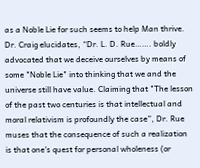as a Noble Lie for such seems to help Man thrive. Dr. Craig elucidates, “Dr. L. D. Rue……. boldly advocated that we deceive ourselves by means of some "Noble Lie" into thinking that we and the universe still have value. Claiming that "The lesson of the past two centuries is that intellectual and moral relativism is profoundly the case”, Dr. Rue muses that the consequence of such a realization is that one's quest for personal wholeness (or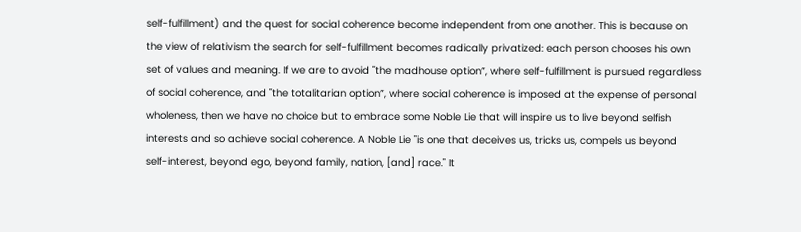self-fulfillment) and the quest for social coherence become independent from one another. This is because on the view of relativism the search for self-fulfillment becomes radically privatized: each person chooses his own set of values and meaning. If we are to avoid "the madhouse option”, where self-fulfillment is pursued regardless of social coherence, and "the totalitarian option”, where social coherence is imposed at the expense of personal wholeness, then we have no choice but to embrace some Noble Lie that will inspire us to live beyond selfish interests and so achieve social coherence. A Noble Lie "is one that deceives us, tricks us, compels us beyond self-interest, beyond ego, beyond family, nation, [and] race." It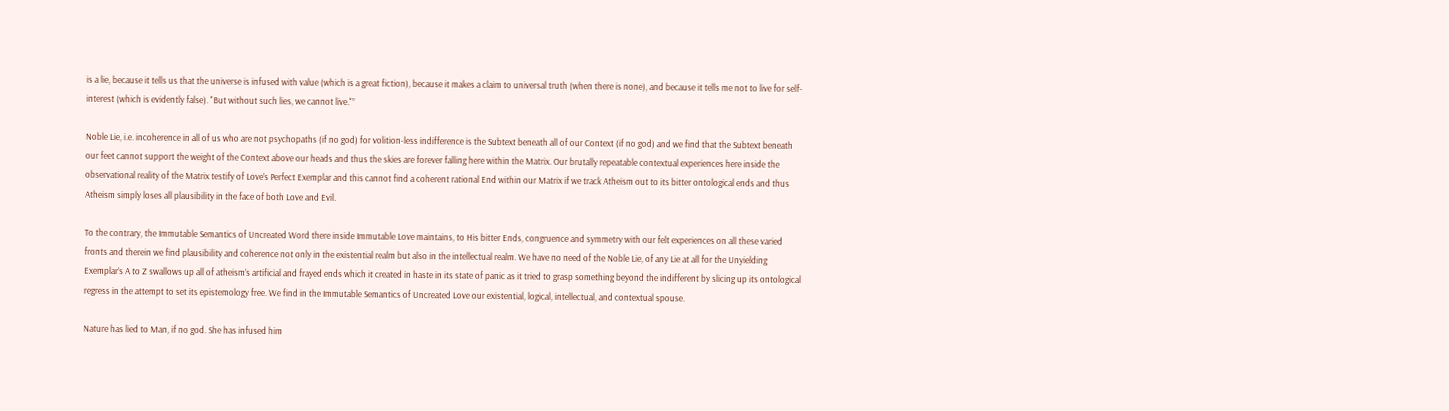is a lie, because it tells us that the universe is infused with value (which is a great fiction), because it makes a claim to universal truth (when there is none), and because it tells me not to live for self-interest (which is evidently false). "But without such lies, we cannot live."”

Noble Lie, i.e. incoherence in all of us who are not psychopaths (if no god) for volition-less indifference is the Subtext beneath all of our Context (if no god) and we find that the Subtext beneath our feet cannot support the weight of the Context above our heads and thus the skies are forever falling here within the Matrix. Our brutally repeatable contextual experiences here inside the observational reality of the Matrix testify of Love’s Perfect Exemplar and this cannot find a coherent rational End within our Matrix if we track Atheism out to its bitter ontological ends and thus Atheism simply loses all plausibility in the face of both Love and Evil.

To the contrary, the Immutable Semantics of Uncreated Word there inside Immutable Love maintains, to His bitter Ends, congruence and symmetry with our felt experiences on all these varied fronts and therein we find plausibility and coherence not only in the existential realm but also in the intellectual realm. We have no need of the Noble Lie, of any Lie at all for the Unyielding Exemplar’s A to Z swallows up all of atheism’s artificial and frayed ends which it created in haste in its state of panic as it tried to grasp something beyond the indifferent by slicing up its ontological regress in the attempt to set its epistemology free. We find in the Immutable Semantics of Uncreated Love our existential, logical, intellectual, and contextual spouse.

Nature has lied to Man, if no god. She has infused him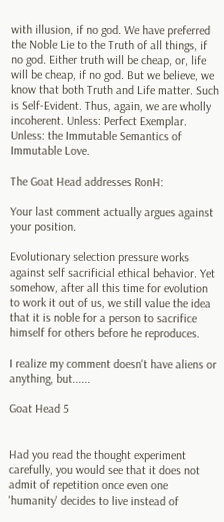with illusion, if no god. We have preferred the Noble Lie to the Truth of all things, if no god. Either truth will be cheap, or, life will be cheap, if no god. But we believe, we know that both Truth and Life matter. Such is Self-Evident. Thus, again, we are wholly incoherent. Unless: Perfect Exemplar. Unless: the Immutable Semantics of Immutable Love.

The Goat Head addresses RonH:

Your last comment actually argues against your position.

Evolutionary selection pressure works against self sacrificial ethical behavior. Yet somehow, after all this time for evolution to work it out of us, we still value the idea that it is noble for a person to sacrifice himself for others before he reproduces.

I realize my comment doesn't have aliens or anything, but......

Goat Head 5


Had you read the thought experiment carefully, you would see that it does not admit of repetition once even one 'humanity' decides to live instead of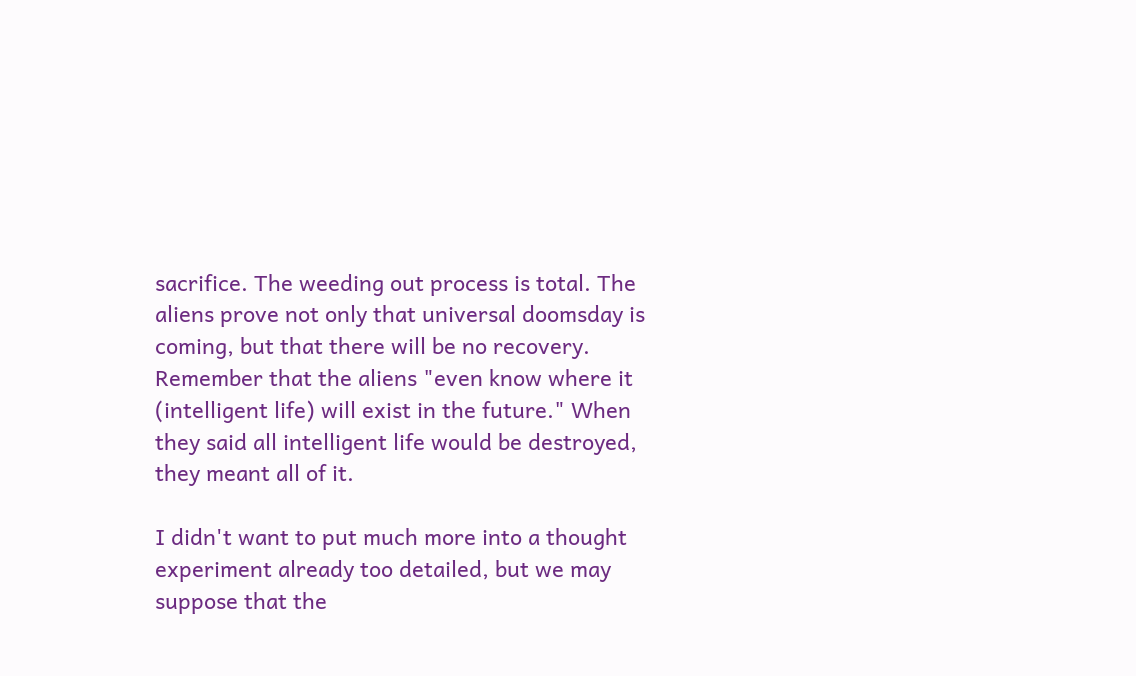sacrifice. The weeding out process is total. The aliens prove not only that universal doomsday is coming, but that there will be no recovery. Remember that the aliens "even know where it (intelligent life) will exist in the future." When they said all intelligent life would be destroyed, they meant all of it.

I didn't want to put much more into a thought experiment already too detailed, but we may suppose that the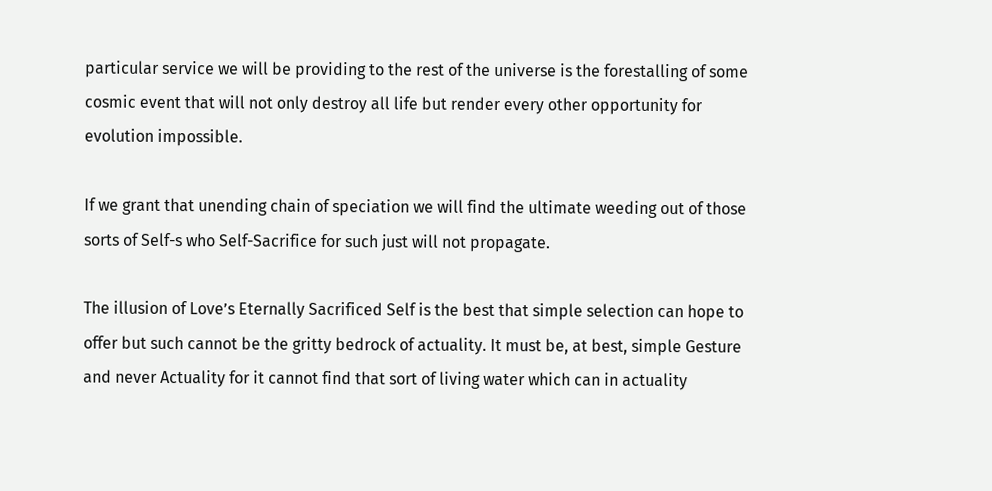particular service we will be providing to the rest of the universe is the forestalling of some cosmic event that will not only destroy all life but render every other opportunity for evolution impossible.

If we grant that unending chain of speciation we will find the ultimate weeding out of those sorts of Self-s who Self-Sacrifice for such just will not propagate.

The illusion of Love’s Eternally Sacrificed Self is the best that simple selection can hope to offer but such cannot be the gritty bedrock of actuality. It must be, at best, simple Gesture and never Actuality for it cannot find that sort of living water which can in actuality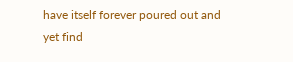have itself forever poured out and yet find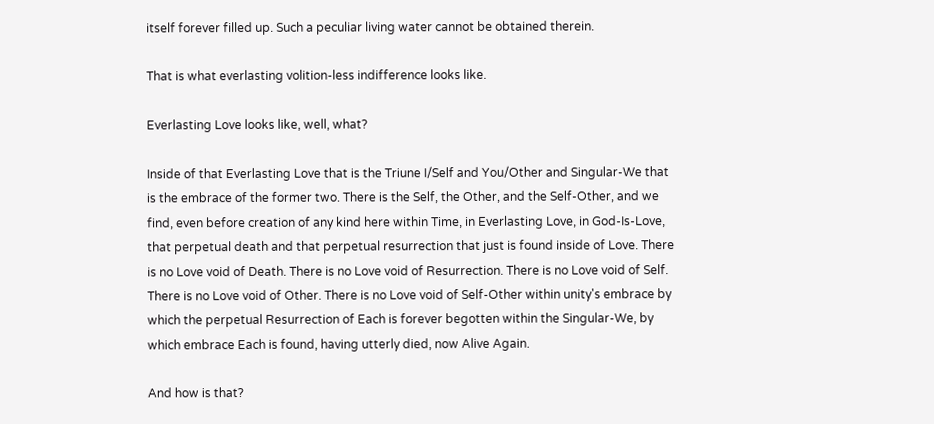itself forever filled up. Such a peculiar living water cannot be obtained therein.

That is what everlasting volition-less indifference looks like.

Everlasting Love looks like, well, what?

Inside of that Everlasting Love that is the Triune I/Self and You/Other and Singular-We that is the embrace of the former two. There is the Self, the Other, and the Self-Other, and we find, even before creation of any kind here within Time, in Everlasting Love, in God-Is-Love, that perpetual death and that perpetual resurrection that just is found inside of Love. There is no Love void of Death. There is no Love void of Resurrection. There is no Love void of Self. There is no Love void of Other. There is no Love void of Self-Other within unity's embrace by which the perpetual Resurrection of Each is forever begotten within the Singular-We, by which embrace Each is found, having utterly died, now Alive Again.

And how is that?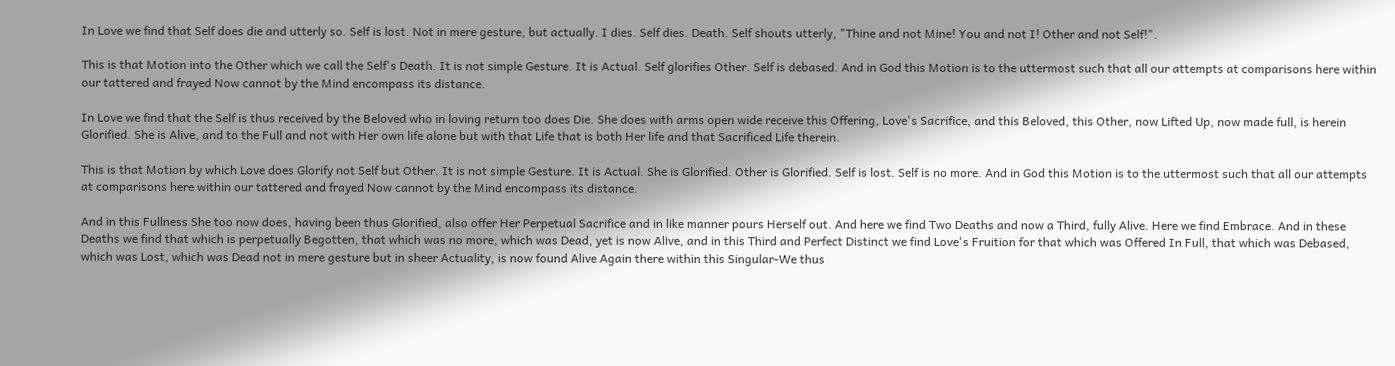In Love we find that Self does die and utterly so. Self is lost. Not in mere gesture, but actually. I dies. Self dies. Death. Self shouts utterly, "Thine and not Mine! You and not I! Other and not Self!".

This is that Motion into the Other which we call the Self's Death. It is not simple Gesture. It is Actual. Self glorifies Other. Self is debased. And in God this Motion is to the uttermost such that all our attempts at comparisons here within our tattered and frayed Now cannot by the Mind encompass its distance.

In Love we find that the Self is thus received by the Beloved who in loving return too does Die. She does with arms open wide receive this Offering, Love's Sacrifice, and this Beloved, this Other, now Lifted Up, now made full, is herein Glorified. She is Alive, and to the Full and not with Her own life alone but with that Life that is both Her life and that Sacrificed Life therein.

This is that Motion by which Love does Glorify not Self but Other. It is not simple Gesture. It is Actual. She is Glorified. Other is Glorified. Self is lost. Self is no more. And in God this Motion is to the uttermost such that all our attempts at comparisons here within our tattered and frayed Now cannot by the Mind encompass its distance.

And in this Fullness She too now does, having been thus Glorified, also offer Her Perpetual Sacrifice and in like manner pours Herself out. And here we find Two Deaths and now a Third, fully Alive. Here we find Embrace. And in these Deaths we find that which is perpetually Begotten, that which was no more, which was Dead, yet is now Alive, and in this Third and Perfect Distinct we find Love's Fruition for that which was Offered In Full, that which was Debased, which was Lost, which was Dead not in mere gesture but in sheer Actuality, is now found Alive Again there within this Singular-We thus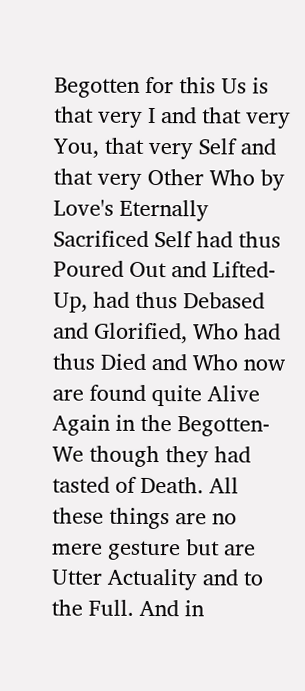Begotten for this Us is that very I and that very You, that very Self and that very Other Who by Love's Eternally Sacrificed Self had thus Poured Out and Lifted-Up, had thus Debased and Glorified, Who had thus Died and Who now are found quite Alive Again in the Begotten-We though they had tasted of Death. All these things are no mere gesture but are Utter Actuality and to the Full. And in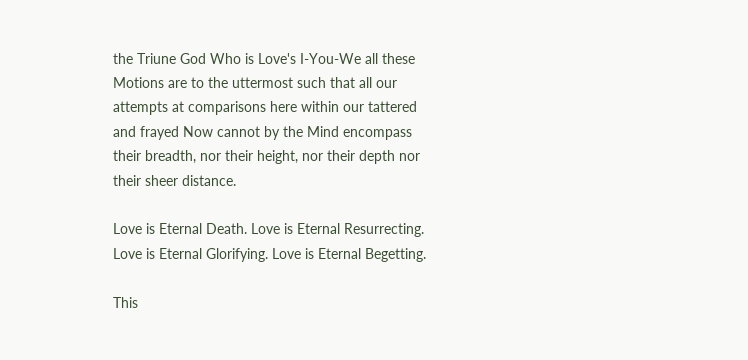the Triune God Who is Love's I-You-We all these Motions are to the uttermost such that all our attempts at comparisons here within our tattered and frayed Now cannot by the Mind encompass their breadth, nor their height, nor their depth nor their sheer distance.

Love is Eternal Death. Love is Eternal Resurrecting. Love is Eternal Glorifying. Love is Eternal Begetting.

This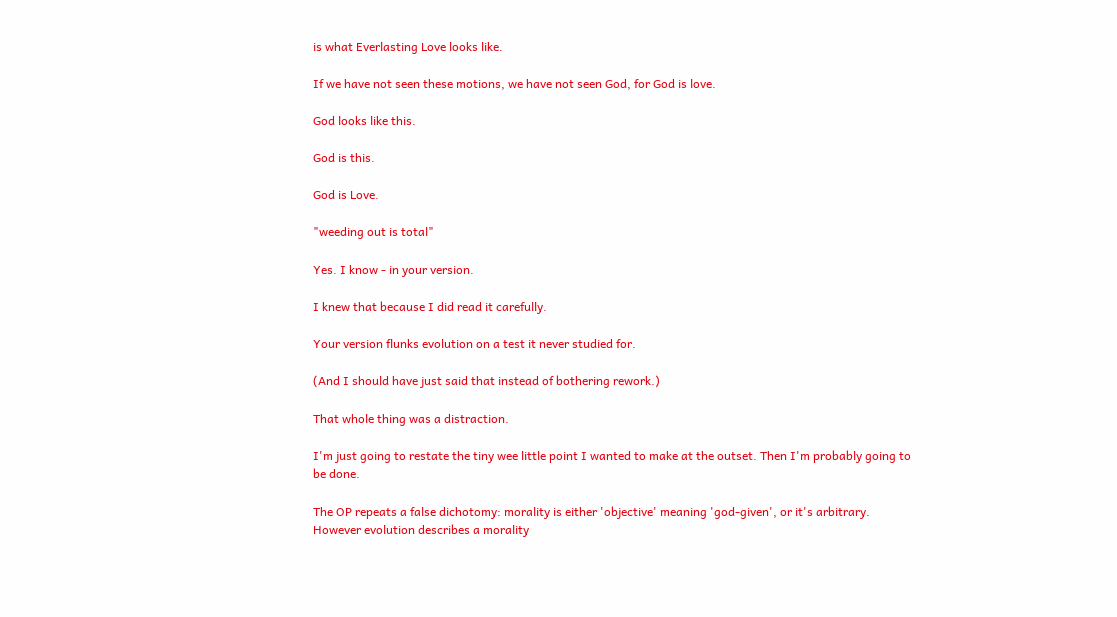is what Everlasting Love looks like.

If we have not seen these motions, we have not seen God, for God is love.

God looks like this.

God is this.

God is Love.

"weeding out is total"

Yes. I know - in your version.

I knew that because I did read it carefully.

Your version flunks evolution on a test it never studied for.

(And I should have just said that instead of bothering rework.)

That whole thing was a distraction.

I'm just going to restate the tiny wee little point I wanted to make at the outset. Then I'm probably going to be done.

The OP repeats a false dichotomy: morality is either 'objective' meaning 'god-given', or it's arbitrary. However evolution describes a morality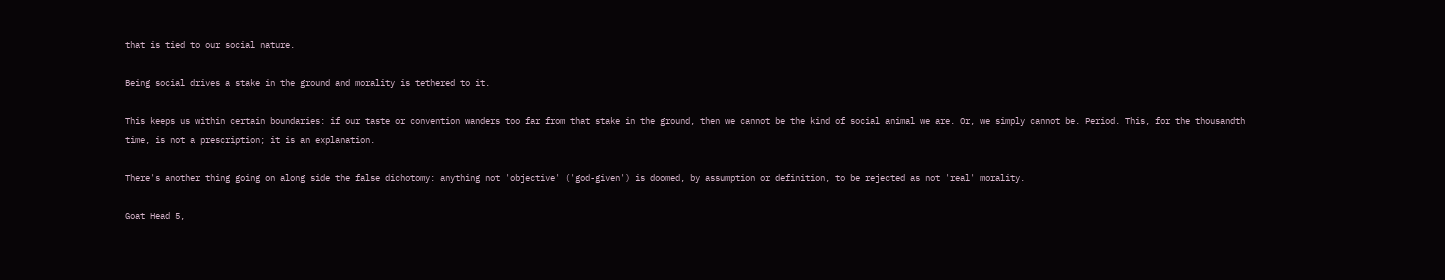that is tied to our social nature.

Being social drives a stake in the ground and morality is tethered to it.

This keeps us within certain boundaries: if our taste or convention wanders too far from that stake in the ground, then we cannot be the kind of social animal we are. Or, we simply cannot be. Period. This, for the thousandth time, is not a prescription; it is an explanation.

There's another thing going on along side the false dichotomy: anything not 'objective' ('god-given') is doomed, by assumption or definition, to be rejected as not 'real' morality.

Goat Head 5,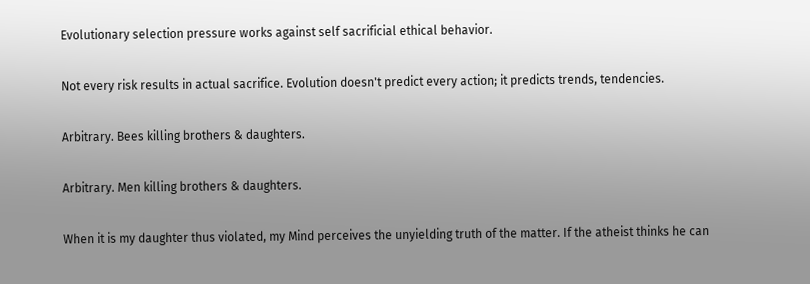Evolutionary selection pressure works against self sacrificial ethical behavior.

Not every risk results in actual sacrifice. Evolution doesn't predict every action; it predicts trends, tendencies.

Arbitrary. Bees killing brothers & daughters.

Arbitrary. Men killing brothers & daughters.

When it is my daughter thus violated, my Mind perceives the unyielding truth of the matter. If the atheist thinks he can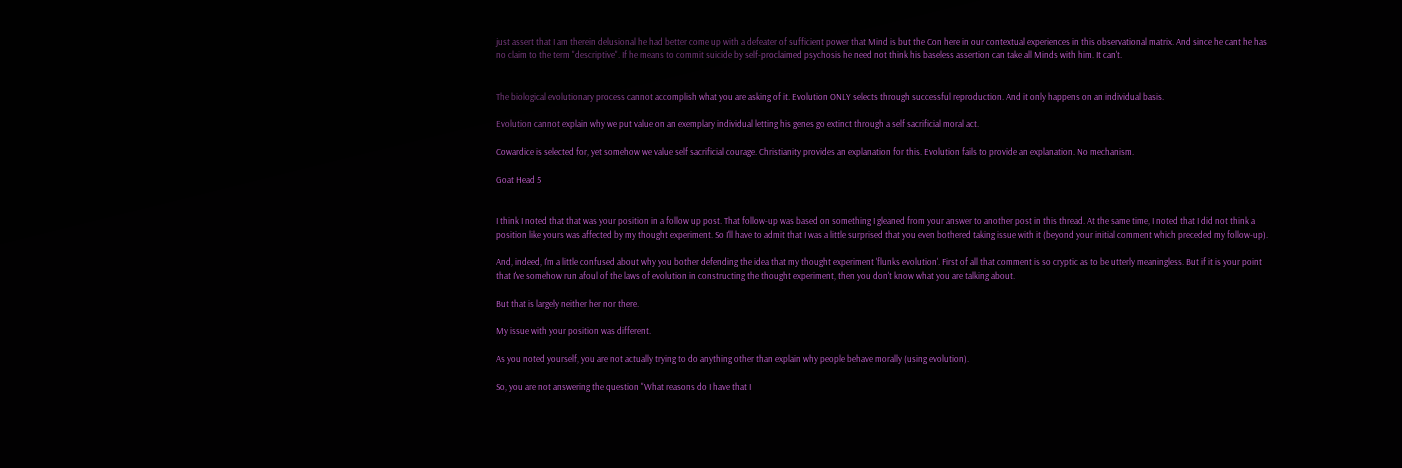just assert that I am therein delusional he had better come up with a defeater of sufficient power that Mind is but the Con here in our contextual experiences in this observational matrix. And since he cant he has no claim to the term "descriptive". If he means to commit suicide by self-proclaimed psychosis he need not think his baseless assertion can take all Minds with him. It can't.


The biological evolutionary process cannot accomplish what you are asking of it. Evolution ONLY selects through successful reproduction. And it only happens on an individual basis.

Evolution cannot explain why we put value on an exemplary individual letting his genes go extinct through a self sacrificial moral act.

Cowardice is selected for, yet somehow we value self sacrificial courage. Christianity provides an explanation for this. Evolution fails to provide an explanation. No mechanism.

Goat Head 5


I think I noted that that was your position in a follow up post. That follow-up was based on something I gleaned from your answer to another post in this thread. At the same time, I noted that I did not think a position like yours was affected by my thought experiment. So I'll have to admit that I was a little surprised that you even bothered taking issue with it (beyond your initial comment which preceded my follow-up).

And, indeed, I'm a little confused about why you bother defending the idea that my thought experiment 'flunks evolution'. First of all that comment is so cryptic as to be utterly meaningless. But if it is your point that I've somehow run afoul of the laws of evolution in constructing the thought experiment, then you don't know what you are talking about.

But that is largely neither her nor there.

My issue with your position was different.

As you noted yourself, you are not actually trying to do anything other than explain why people behave morally (using evolution).

So, you are not answering the question "What reasons do I have that I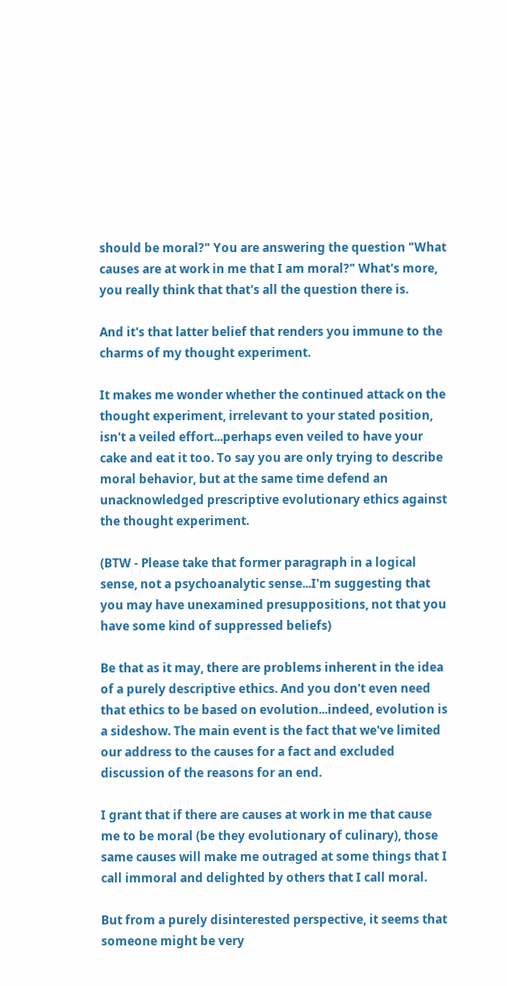should be moral?" You are answering the question "What causes are at work in me that I am moral?" What's more, you really think that that's all the question there is.

And it's that latter belief that renders you immune to the charms of my thought experiment.

It makes me wonder whether the continued attack on the thought experiment, irrelevant to your stated position, isn't a veiled effort...perhaps even veiled to have your cake and eat it too. To say you are only trying to describe moral behavior, but at the same time defend an unacknowledged prescriptive evolutionary ethics against the thought experiment.

(BTW - Please take that former paragraph in a logical sense, not a psychoanalytic sense...I'm suggesting that you may have unexamined presuppositions, not that you have some kind of suppressed beliefs)

Be that as it may, there are problems inherent in the idea of a purely descriptive ethics. And you don't even need that ethics to be based on evolution...indeed, evolution is a sideshow. The main event is the fact that we've limited our address to the causes for a fact and excluded discussion of the reasons for an end.

I grant that if there are causes at work in me that cause me to be moral (be they evolutionary of culinary), those same causes will make me outraged at some things that I call immoral and delighted by others that I call moral.

But from a purely disinterested perspective, it seems that someone might be very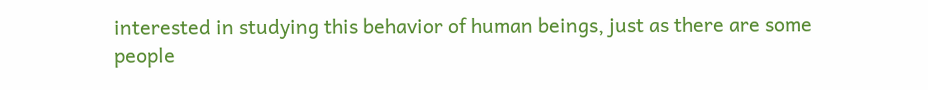interested in studying this behavior of human beings, just as there are some people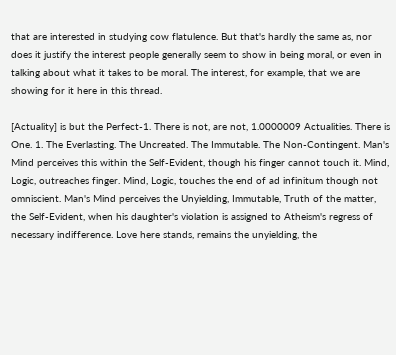that are interested in studying cow flatulence. But that's hardly the same as, nor does it justify the interest people generally seem to show in being moral, or even in talking about what it takes to be moral. The interest, for example, that we are showing for it here in this thread.

[Actuality] is but the Perfect-1. There is not, are not, 1.0000009 Actualities. There is One. 1. The Everlasting. The Uncreated. The Immutable. The Non-Contingent. Man's Mind perceives this within the Self-Evident, though his finger cannot touch it. Mind, Logic, outreaches finger. Mind, Logic, touches the end of ad infinitum though not omniscient. Man's Mind perceives the Unyielding, Immutable, Truth of the matter, the Self-Evident, when his daughter's violation is assigned to Atheism's regress of necessary indifference. Love here stands, remains the unyielding, the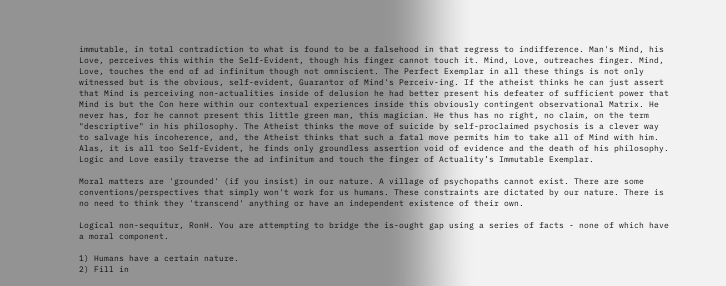immutable, in total contradiction to what is found to be a falsehood in that regress to indifference. Man's Mind, his Love, perceives this within the Self-Evident, though his finger cannot touch it. Mind, Love, outreaches finger. Mind, Love, touches the end of ad infinitum though not omniscient. The Perfect Exemplar in all these things is not only witnessed but is the obvious, self-evident, Guarantor of Mind's Perceiv-ing. If the atheist thinks he can just assert that Mind is perceiving non-actualities inside of delusion he had better present his defeater of sufficient power that Mind is but the Con here within our contextual experiences inside this obviously contingent observational Matrix. He never has, for he cannot present this little green man, this magician. He thus has no right, no claim, on the term "descriptive" in his philosophy. The Atheist thinks the move of suicide by self-proclaimed psychosis is a clever way to salvage his incoherence, and, the Atheist thinks that such a fatal move permits him to take all of Mind with him. Alas, it is all too Self-Evident, he finds only groundless assertion void of evidence and the death of his philosophy. Logic and Love easily traverse the ad infinitum and touch the finger of Actuality’s Immutable Exemplar.

Moral matters are 'grounded' (if you insist) in our nature. A village of psychopaths cannot exist. There are some conventions/perspectives that simply won't work for us humans. These constraints are dictated by our nature. There is no need to think they 'transcend' anything or have an independent existence of their own.

Logical non-sequitur, RonH. You are attempting to bridge the is-ought gap using a series of facts - none of which have a moral component.

1) Humans have a certain nature.
2) Fill in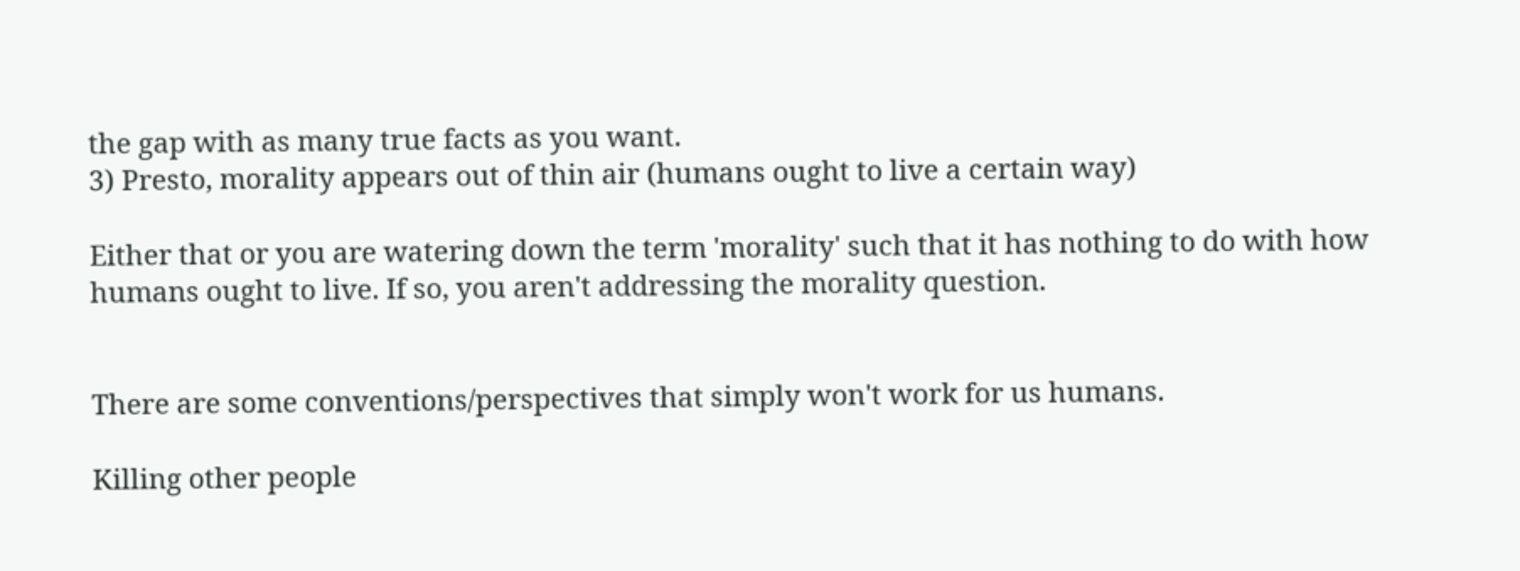the gap with as many true facts as you want.
3) Presto, morality appears out of thin air (humans ought to live a certain way)

Either that or you are watering down the term 'morality' such that it has nothing to do with how humans ought to live. If so, you aren't addressing the morality question.


There are some conventions/perspectives that simply won't work for us humans.

Killing other people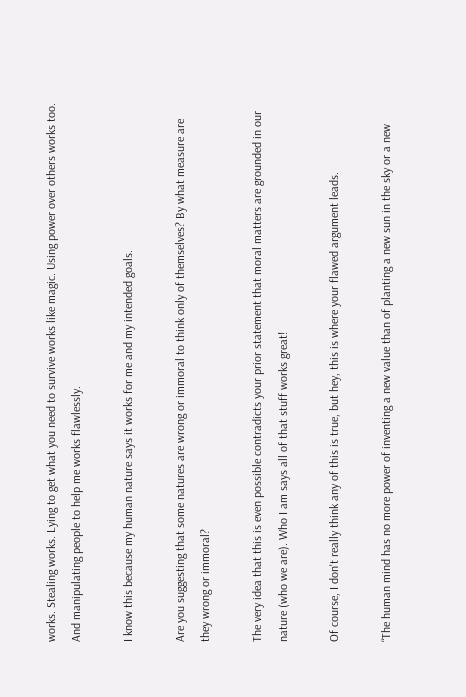works. Stealing works. Lying to get what you need to survive works like magic. Using power over others works too. And manipulating people to help me works flawlessly.

I know this because my human nature says it works for me and my intended goals.

Are you suggesting that some natures are wrong or immoral to think only of themselves? By what measure are they wrong or immoral?

The very idea that this is even possible contradicts your prior statement that moral matters are grounded in our nature (who we are). Who I am says all of that stuff works great!

Of course, I don't really think any of this is true, but hey, this is where your flawed argument leads.

“The human mind has no more power of inventing a new value than of planting a new sun in the sky or a new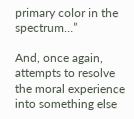primary color in the spectrum…”

And, once again, attempts to resolve the moral experience into something else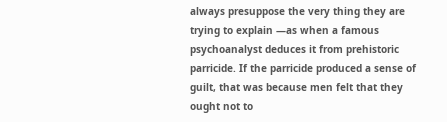always presuppose the very thing they are trying to explain —as when a famous psychoanalyst deduces it from prehistoric parricide. If the parricide produced a sense of guilt, that was because men felt that they ought not to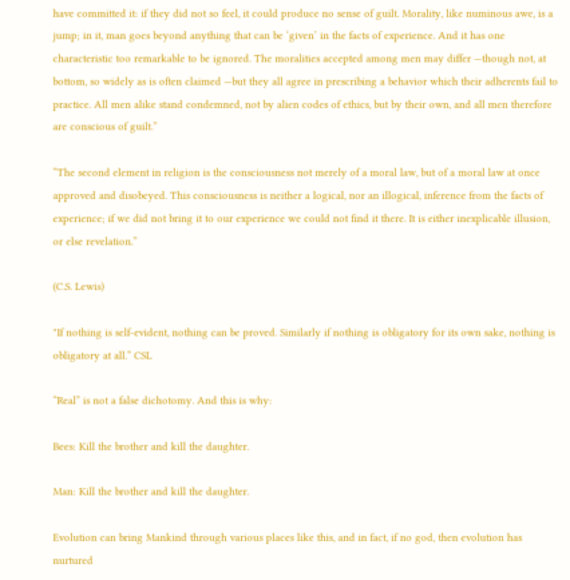have committed it: if they did not so feel, it could produce no sense of guilt. Morality, like numinous awe, is a jump; in it, man goes beyond anything that can be ‘given’ in the facts of experience. And it has one characteristic too remarkable to be ignored. The moralities accepted among men may differ —though not, at bottom, so widely as is often claimed —but they all agree in prescribing a behavior which their adherents fail to practice. All men alike stand condemned, not by alien codes of ethics, but by their own, and all men therefore are conscious of guilt.”

“The second element in religion is the consciousness not merely of a moral law, but of a moral law at once approved and disobeyed. This consciousness is neither a logical, nor an illogical, inference from the facts of experience; if we did not bring it to our experience we could not find it there. It is either inexplicable illusion, or else revelation.”

(C.S. Lewis)

"If nothing is self-evident, nothing can be proved. Similarly if nothing is obligatory for its own sake, nothing is obligatory at all.” CSL

“Real” is not a false dichotomy. And this is why:

Bees: Kill the brother and kill the daughter.

Man: Kill the brother and kill the daughter.

Evolution can bring Mankind through various places like this, and in fact, if no god, then evolution has nurtured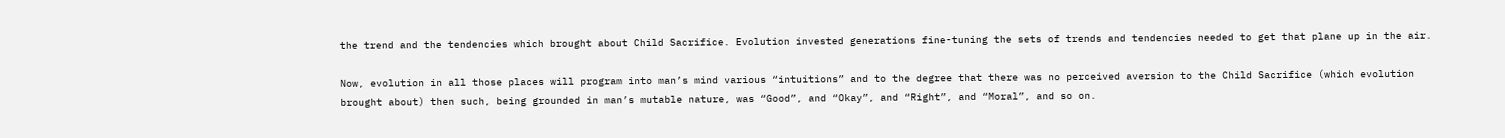the trend and the tendencies which brought about Child Sacrifice. Evolution invested generations fine-tuning the sets of trends and tendencies needed to get that plane up in the air.

Now, evolution in all those places will program into man’s mind various “intuitions” and to the degree that there was no perceived aversion to the Child Sacrifice (which evolution brought about) then such, being grounded in man’s mutable nature, was “Good”, and “Okay”, and “Right”, and “Moral”, and so on.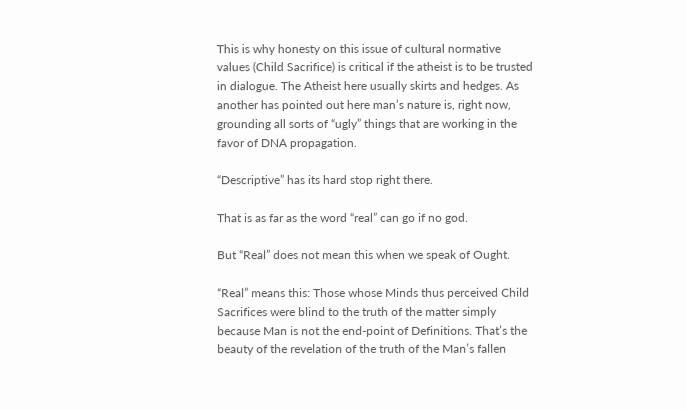This is why honesty on this issue of cultural normative values (Child Sacrifice) is critical if the atheist is to be trusted in dialogue. The Atheist here usually skirts and hedges. As another has pointed out here man’s nature is, right now, grounding all sorts of “ugly” things that are working in the favor of DNA propagation.

“Descriptive” has its hard stop right there.

That is as far as the word “real” can go if no god.

But “Real” does not mean this when we speak of Ought.

“Real” means this: Those whose Minds thus perceived Child Sacrifices were blind to the truth of the matter simply because Man is not the end-point of Definitions. That’s the beauty of the revelation of the truth of the Man’s fallen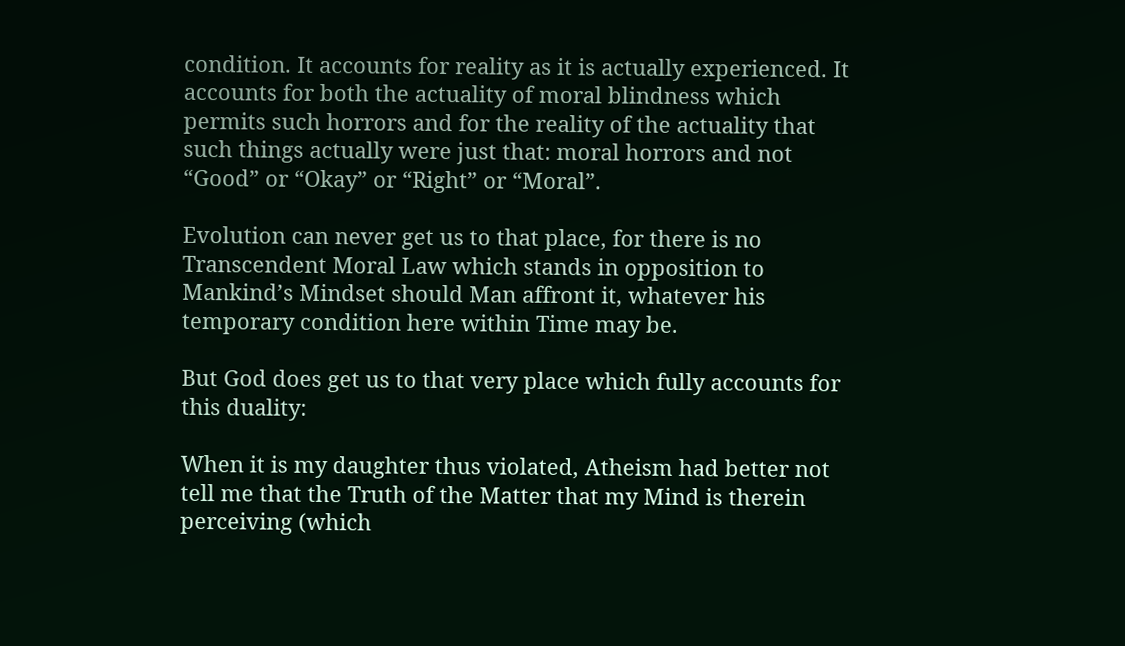condition. It accounts for reality as it is actually experienced. It accounts for both the actuality of moral blindness which permits such horrors and for the reality of the actuality that such things actually were just that: moral horrors and not “Good” or “Okay” or “Right” or “Moral”.

Evolution can never get us to that place, for there is no Transcendent Moral Law which stands in opposition to Mankind’s Mindset should Man affront it, whatever his temporary condition here within Time may be.

But God does get us to that very place which fully accounts for this duality:

When it is my daughter thus violated, Atheism had better not tell me that the Truth of the Matter that my Mind is therein perceiving (which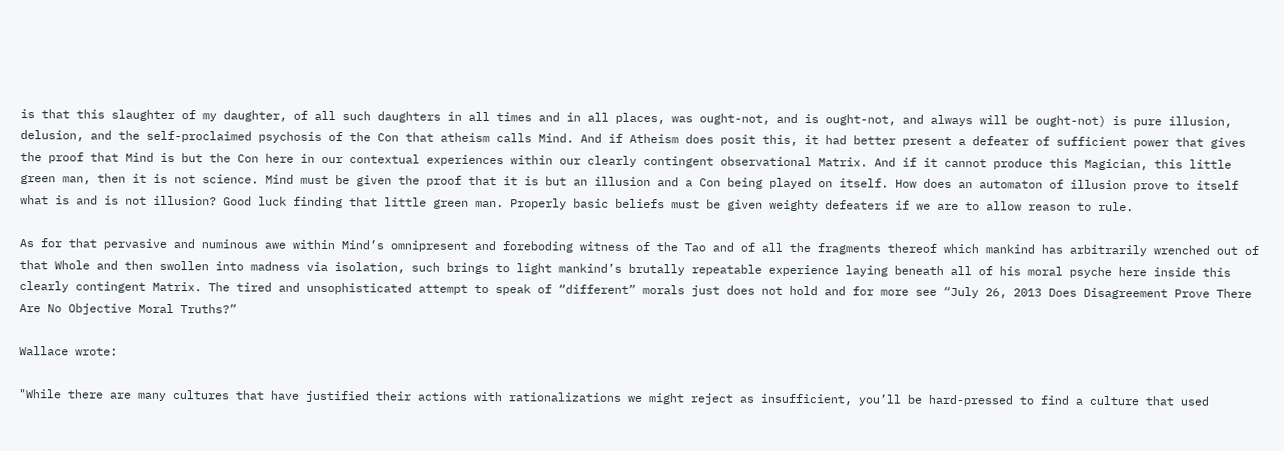is that this slaughter of my daughter, of all such daughters in all times and in all places, was ought-not, and is ought-not, and always will be ought-not) is pure illusion, delusion, and the self-proclaimed psychosis of the Con that atheism calls Mind. And if Atheism does posit this, it had better present a defeater of sufficient power that gives the proof that Mind is but the Con here in our contextual experiences within our clearly contingent observational Matrix. And if it cannot produce this Magician, this little green man, then it is not science. Mind must be given the proof that it is but an illusion and a Con being played on itself. How does an automaton of illusion prove to itself what is and is not illusion? Good luck finding that little green man. Properly basic beliefs must be given weighty defeaters if we are to allow reason to rule.

As for that pervasive and numinous awe within Mind’s omnipresent and foreboding witness of the Tao and of all the fragments thereof which mankind has arbitrarily wrenched out of that Whole and then swollen into madness via isolation, such brings to light mankind’s brutally repeatable experience laying beneath all of his moral psyche here inside this clearly contingent Matrix. The tired and unsophisticated attempt to speak of “different” morals just does not hold and for more see “July 26, 2013 Does Disagreement Prove There Are No Objective Moral Truths?”

Wallace wrote:

"While there are many cultures that have justified their actions with rationalizations we might reject as insufficient, you’ll be hard-pressed to find a culture that used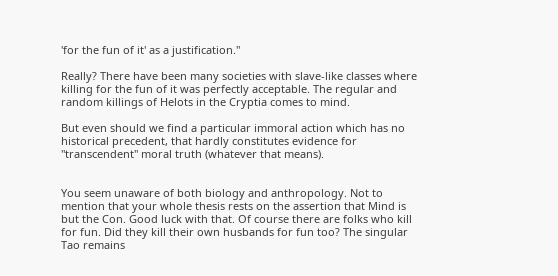'for the fun of it' as a justification."

Really? There have been many societies with slave-like classes where killing for the fun of it was perfectly acceptable. The regular and random killings of Helots in the Cryptia comes to mind.

But even should we find a particular immoral action which has no historical precedent, that hardly constitutes evidence for "transcendent" moral truth (whatever that means).


You seem unaware of both biology and anthropology. Not to mention that your whole thesis rests on the assertion that Mind is but the Con. Good luck with that. Of course there are folks who kill for fun. Did they kill their own husbands for fun too? The singular Tao remains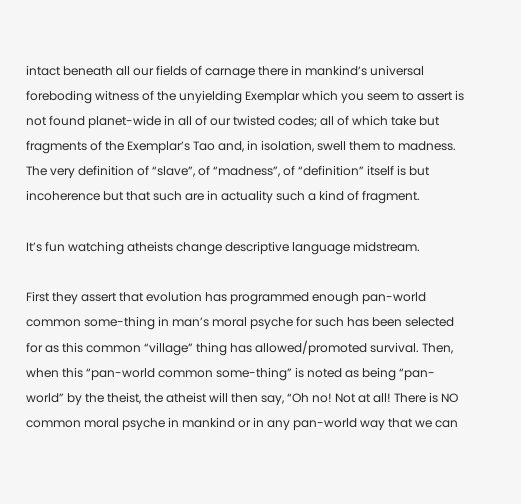intact beneath all our fields of carnage there in mankind’s universal foreboding witness of the unyielding Exemplar which you seem to assert is not found planet-wide in all of our twisted codes; all of which take but fragments of the Exemplar’s Tao and, in isolation, swell them to madness. The very definition of “slave”, of “madness”, of “definition” itself is but incoherence but that such are in actuality such a kind of fragment.

It’s fun watching atheists change descriptive language midstream.

First they assert that evolution has programmed enough pan-world common some-thing in man’s moral psyche for such has been selected for as this common “village” thing has allowed/promoted survival. Then, when this “pan-world common some-thing” is noted as being “pan-world” by the theist, the atheist will then say, “Oh no! Not at all! There is NO common moral psyche in mankind or in any pan-world way that we can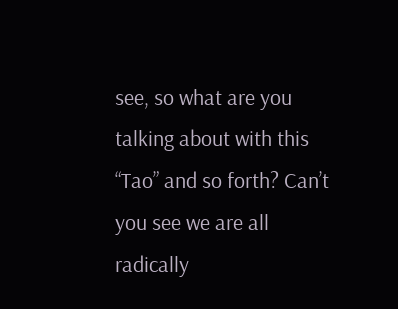see, so what are you talking about with this “Tao” and so forth? Can’t you see we are all radically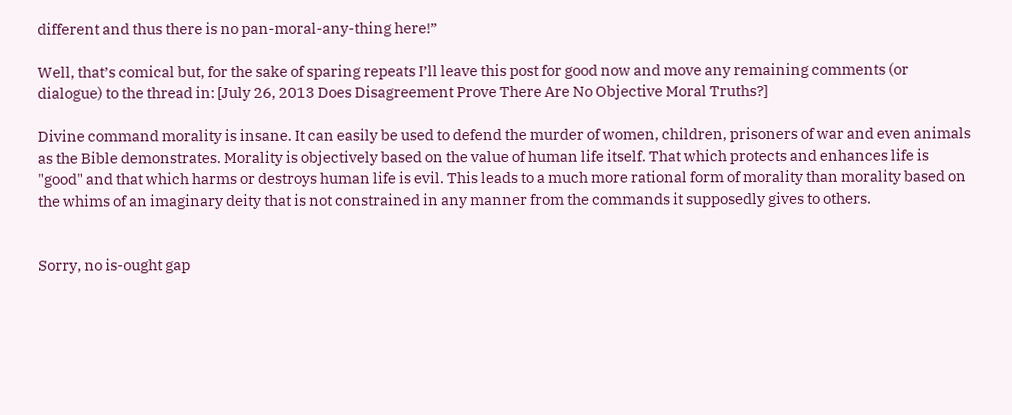different and thus there is no pan-moral-any-thing here!”

Well, that’s comical but, for the sake of sparing repeats I’ll leave this post for good now and move any remaining comments (or dialogue) to the thread in: [July 26, 2013 Does Disagreement Prove There Are No Objective Moral Truths?]

Divine command morality is insane. It can easily be used to defend the murder of women, children, prisoners of war and even animals as the Bible demonstrates. Morality is objectively based on the value of human life itself. That which protects and enhances life is "good" and that which harms or destroys human life is evil. This leads to a much more rational form of morality than morality based on the whims of an imaginary deity that is not constrained in any manner from the commands it supposedly gives to others.


Sorry, no is-ought gap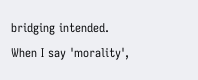bridging intended. When I say 'morality',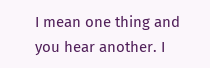I mean one thing and you hear another. I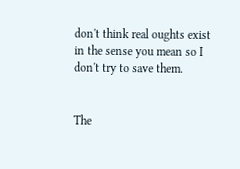don't think real oughts exist in the sense you mean so I don't try to save them.


The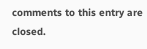comments to this entry are closed.